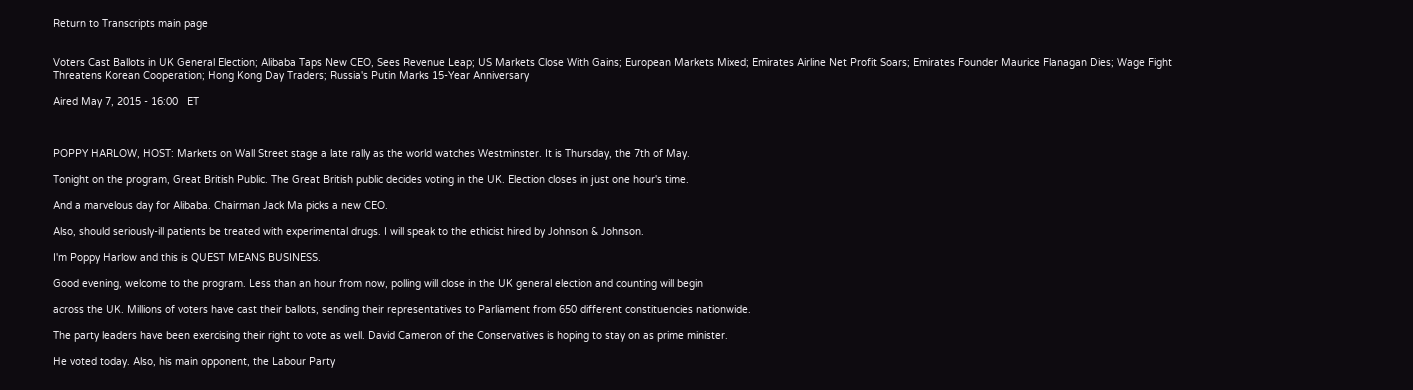Return to Transcripts main page


Voters Cast Ballots in UK General Election; Alibaba Taps New CEO, Sees Revenue Leap; US Markets Close With Gains; European Markets Mixed; Emirates Airline Net Profit Soars; Emirates Founder Maurice Flanagan Dies; Wage Fight Threatens Korean Cooperation; Hong Kong Day Traders; Russia's Putin Marks 15-Year Anniversary

Aired May 7, 2015 - 16:00   ET



POPPY HARLOW, HOST: Markets on Wall Street stage a late rally as the world watches Westminster. It is Thursday, the 7th of May.

Tonight on the program, Great British Public. The Great British public decides voting in the UK. Election closes in just one hour's time.

And a marvelous day for Alibaba. Chairman Jack Ma picks a new CEO.

Also, should seriously-ill patients be treated with experimental drugs. I will speak to the ethicist hired by Johnson & Johnson.

I'm Poppy Harlow and this is QUEST MEANS BUSINESS.

Good evening, welcome to the program. Less than an hour from now, polling will close in the UK general election and counting will begin

across the UK. Millions of voters have cast their ballots, sending their representatives to Parliament from 650 different constituencies nationwide.

The party leaders have been exercising their right to vote as well. David Cameron of the Conservatives is hoping to stay on as prime minister.

He voted today. Also, his main opponent, the Labour Party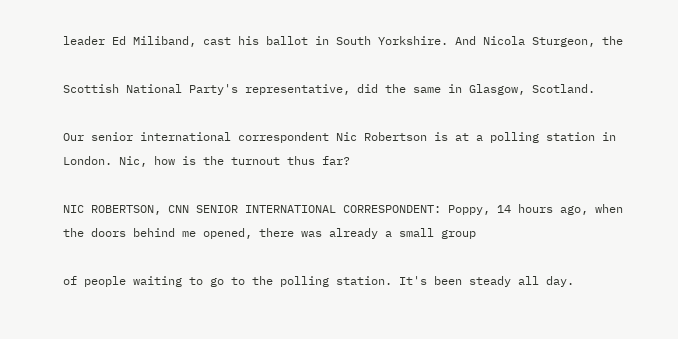leader Ed Miliband, cast his ballot in South Yorkshire. And Nicola Sturgeon, the

Scottish National Party's representative, did the same in Glasgow, Scotland.

Our senior international correspondent Nic Robertson is at a polling station in London. Nic, how is the turnout thus far?

NIC ROBERTSON, CNN SENIOR INTERNATIONAL CORRESPONDENT: Poppy, 14 hours ago, when the doors behind me opened, there was already a small group

of people waiting to go to the polling station. It's been steady all day.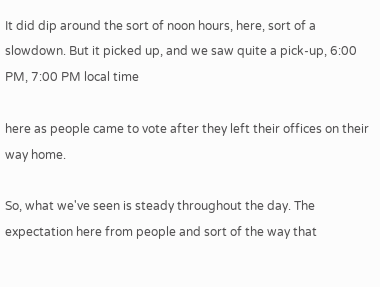It did dip around the sort of noon hours, here, sort of a slowdown. But it picked up, and we saw quite a pick-up, 6:00 PM, 7:00 PM local time

here as people came to vote after they left their offices on their way home.

So, what we've seen is steady throughout the day. The expectation here from people and sort of the way that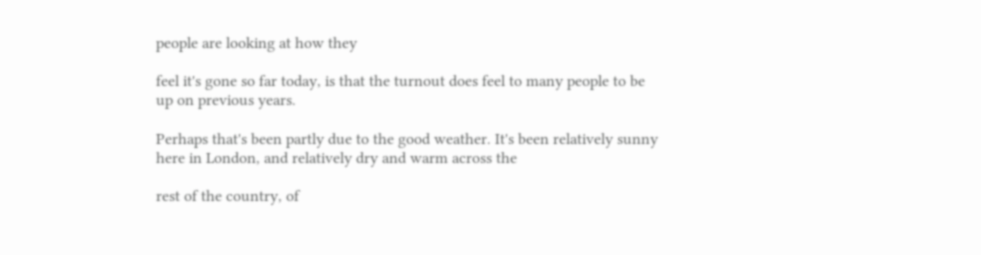people are looking at how they

feel it's gone so far today, is that the turnout does feel to many people to be up on previous years.

Perhaps that's been partly due to the good weather. It's been relatively sunny here in London, and relatively dry and warm across the

rest of the country, of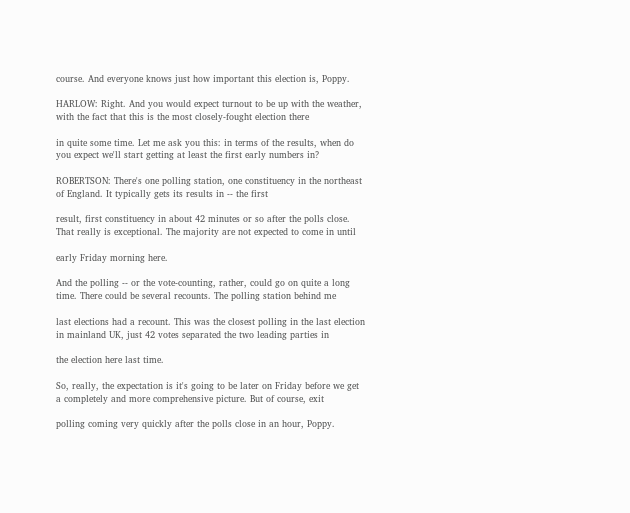course. And everyone knows just how important this election is, Poppy.

HARLOW: Right. And you would expect turnout to be up with the weather, with the fact that this is the most closely-fought election there

in quite some time. Let me ask you this: in terms of the results, when do you expect we'll start getting at least the first early numbers in?

ROBERTSON: There's one polling station, one constituency in the northeast of England. It typically gets its results in -- the first

result, first constituency in about 42 minutes or so after the polls close. That really is exceptional. The majority are not expected to come in until

early Friday morning here.

And the polling -- or the vote-counting, rather, could go on quite a long time. There could be several recounts. The polling station behind me

last elections had a recount. This was the closest polling in the last election in mainland UK, just 42 votes separated the two leading parties in

the election here last time.

So, really, the expectation is it's going to be later on Friday before we get a completely and more comprehensive picture. But of course, exit

polling coming very quickly after the polls close in an hour, Poppy.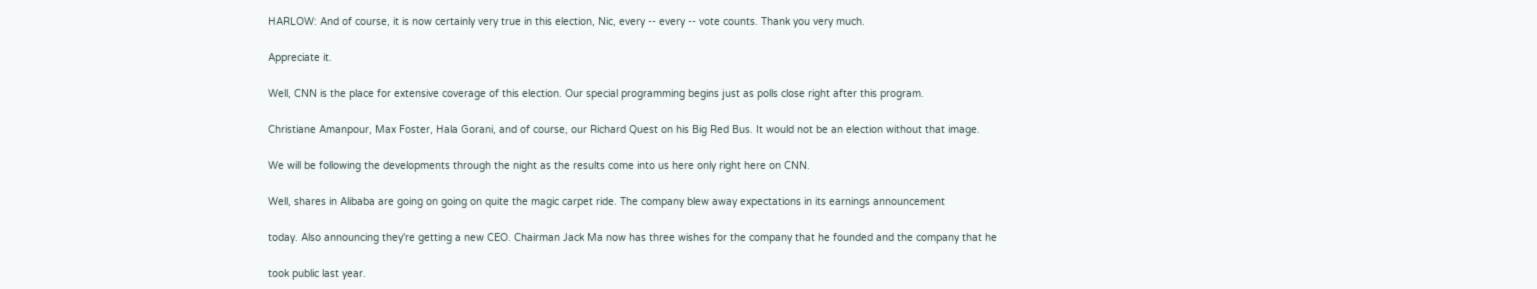HARLOW: And of course, it is now certainly very true in this election, Nic, every -- every -- vote counts. Thank you very much.

Appreciate it.

Well, CNN is the place for extensive coverage of this election. Our special programming begins just as polls close right after this program.

Christiane Amanpour, Max Foster, Hala Gorani, and of course, our Richard Quest on his Big Red Bus. It would not be an election without that image.

We will be following the developments through the night as the results come into us here only right here on CNN.

Well, shares in Alibaba are going on going on quite the magic carpet ride. The company blew away expectations in its earnings announcement

today. Also announcing they're getting a new CEO. Chairman Jack Ma now has three wishes for the company that he founded and the company that he

took public last year.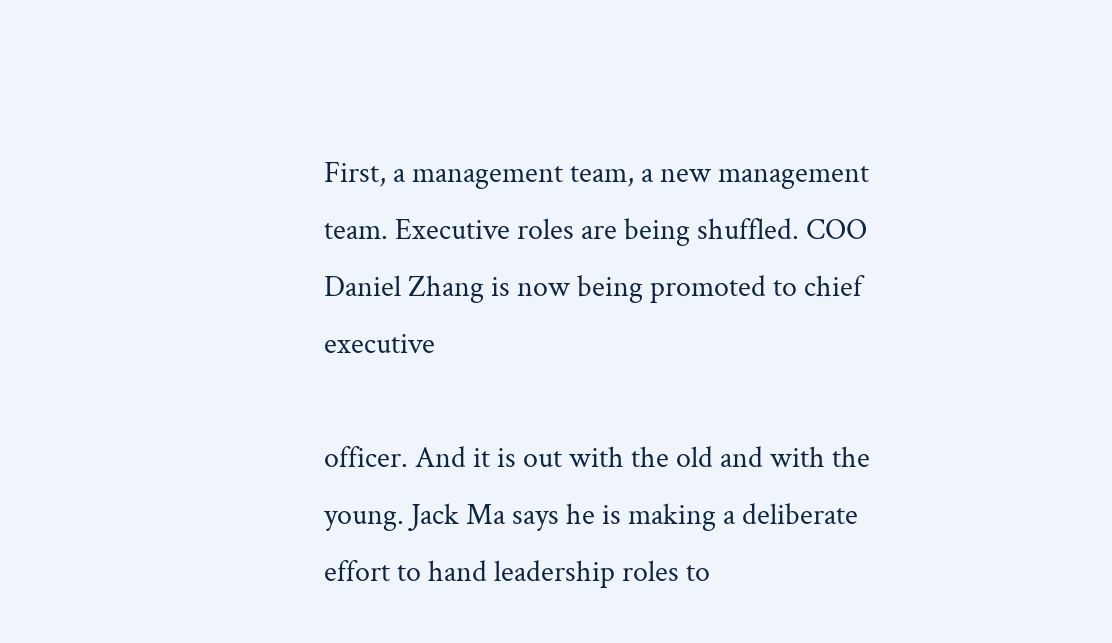First, a management team, a new management team. Executive roles are being shuffled. COO Daniel Zhang is now being promoted to chief executive

officer. And it is out with the old and with the young. Jack Ma says he is making a deliberate effort to hand leadership roles to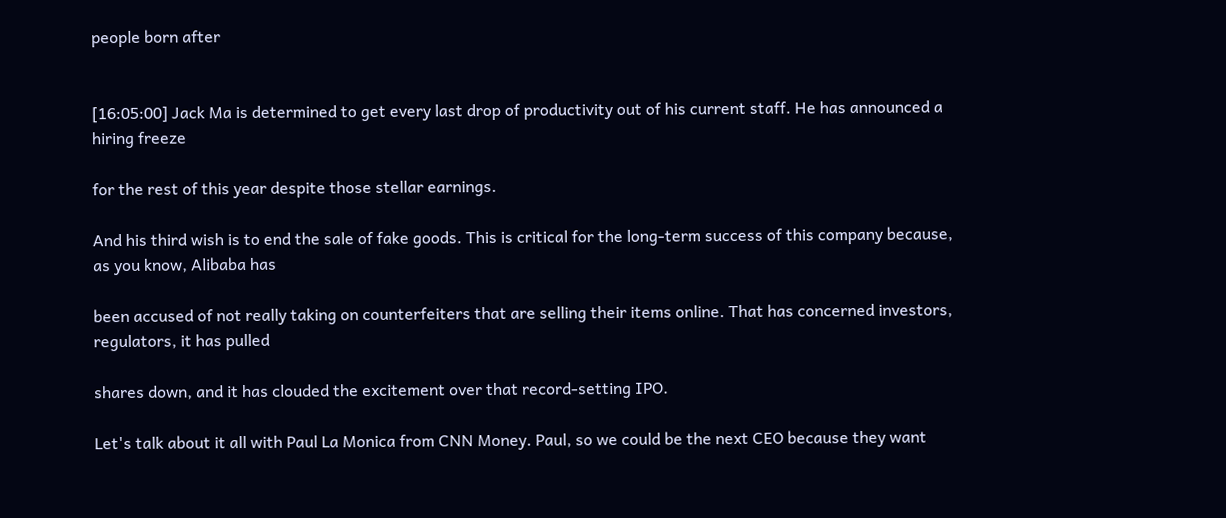people born after


[16:05:00] Jack Ma is determined to get every last drop of productivity out of his current staff. He has announced a hiring freeze

for the rest of this year despite those stellar earnings.

And his third wish is to end the sale of fake goods. This is critical for the long-term success of this company because, as you know, Alibaba has

been accused of not really taking on counterfeiters that are selling their items online. That has concerned investors, regulators, it has pulled

shares down, and it has clouded the excitement over that record-setting IPO.

Let's talk about it all with Paul La Monica from CNN Money. Paul, so we could be the next CEO because they want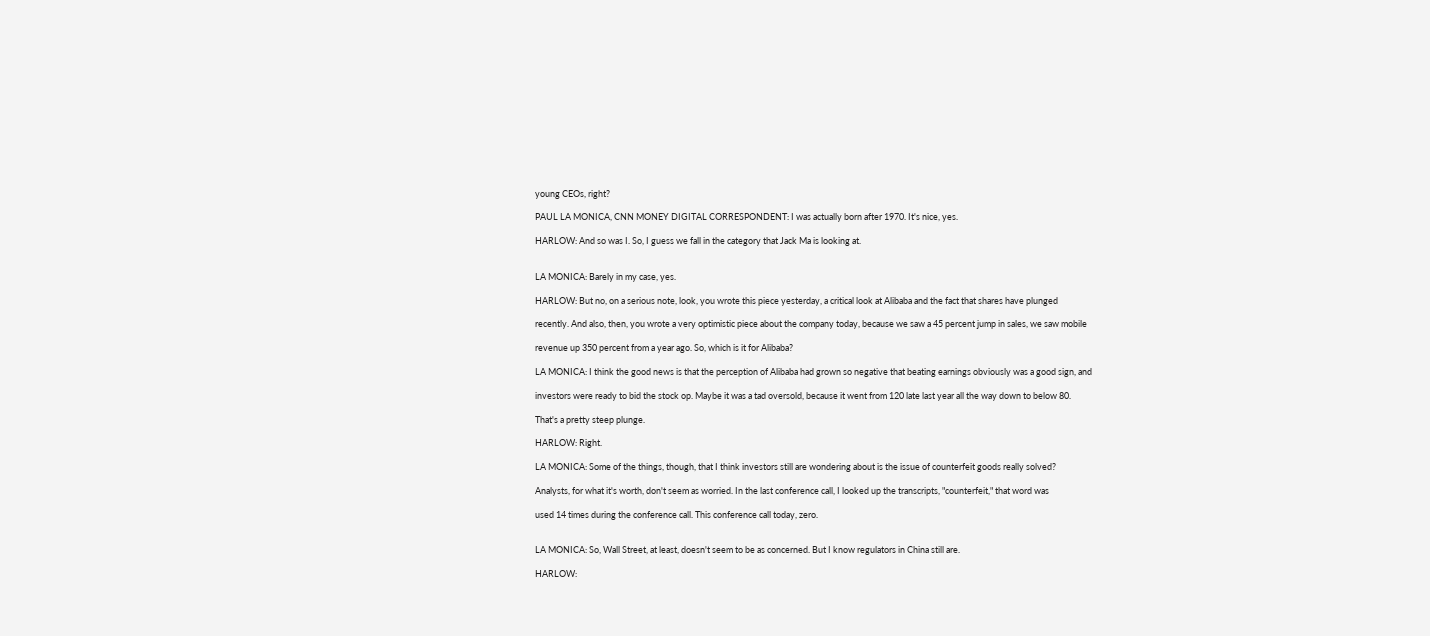young CEOs, right?

PAUL LA MONICA, CNN MONEY DIGITAL CORRESPONDENT: I was actually born after 1970. It's nice, yes.

HARLOW: And so was I. So, I guess we fall in the category that Jack Ma is looking at.


LA MONICA: Barely in my case, yes.

HARLOW: But no, on a serious note, look, you wrote this piece yesterday, a critical look at Alibaba and the fact that shares have plunged

recently. And also, then, you wrote a very optimistic piece about the company today, because we saw a 45 percent jump in sales, we saw mobile

revenue up 350 percent from a year ago. So, which is it for Alibaba?

LA MONICA: I think the good news is that the perception of Alibaba had grown so negative that beating earnings obviously was a good sign, and

investors were ready to bid the stock op. Maybe it was a tad oversold, because it went from 120 late last year all the way down to below 80.

That's a pretty steep plunge.

HARLOW: Right.

LA MONICA: Some of the things, though, that I think investors still are wondering about is the issue of counterfeit goods really solved?

Analysts, for what it's worth, don't seem as worried. In the last conference call, I looked up the transcripts, "counterfeit," that word was

used 14 times during the conference call. This conference call today, zero.


LA MONICA: So, Wall Street, at least, doesn't seem to be as concerned. But I know regulators in China still are.

HARLOW: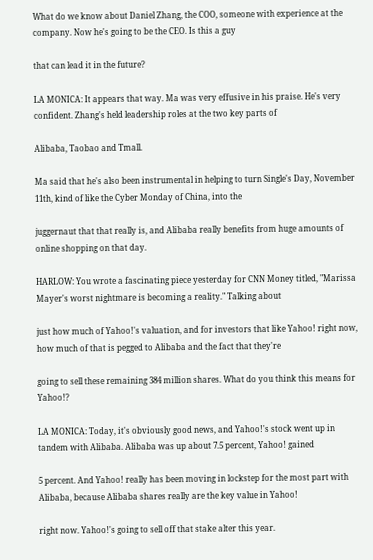What do we know about Daniel Zhang, the COO, someone with experience at the company. Now he's going to be the CEO. Is this a guy

that can lead it in the future?

LA MONICA: It appears that way. Ma was very effusive in his praise. He's very confident. Zhang's held leadership roles at the two key parts of

Alibaba, Taobao and Tmall.

Ma said that he's also been instrumental in helping to turn Single's Day, November 11th, kind of like the Cyber Monday of China, into the

juggernaut that that really is, and Alibaba really benefits from huge amounts of online shopping on that day.

HARLOW: You wrote a fascinating piece yesterday for CNN Money titled, "Marissa Mayer's worst nightmare is becoming a reality." Talking about

just how much of Yahoo!'s valuation, and for investors that like Yahoo! right now, how much of that is pegged to Alibaba and the fact that they're

going to sell these remaining 384 million shares. What do you think this means for Yahoo!?

LA MONICA: Today, it's obviously good news, and Yahoo!'s stock went up in tandem with Alibaba. Alibaba was up about 7.5 percent, Yahoo! gained

5 percent. And Yahoo! really has been moving in lockstep for the most part with Alibaba, because Alibaba shares really are the key value in Yahoo!

right now. Yahoo!'s going to sell off that stake alter this year.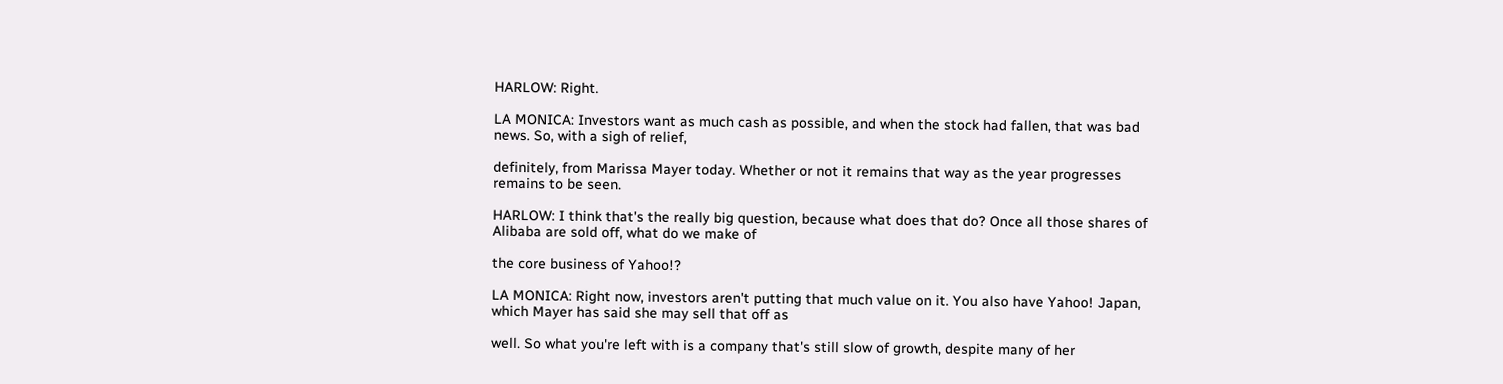HARLOW: Right.

LA MONICA: Investors want as much cash as possible, and when the stock had fallen, that was bad news. So, with a sigh of relief,

definitely, from Marissa Mayer today. Whether or not it remains that way as the year progresses remains to be seen.

HARLOW: I think that's the really big question, because what does that do? Once all those shares of Alibaba are sold off, what do we make of

the core business of Yahoo!?

LA MONICA: Right now, investors aren't putting that much value on it. You also have Yahoo! Japan, which Mayer has said she may sell that off as

well. So what you're left with is a company that's still slow of growth, despite many of her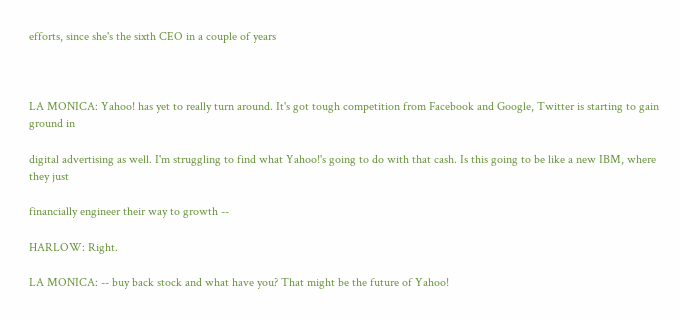efforts, since she's the sixth CEO in a couple of years



LA MONICA: Yahoo! has yet to really turn around. It's got tough competition from Facebook and Google, Twitter is starting to gain ground in

digital advertising as well. I'm struggling to find what Yahoo!'s going to do with that cash. Is this going to be like a new IBM, where they just

financially engineer their way to growth --

HARLOW: Right.

LA MONICA: -- buy back stock and what have you? That might be the future of Yahoo!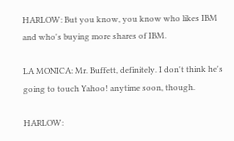HARLOW: But you know, you know who likes IBM and who's buying more shares of IBM.

LA MONICA: Mr. Buffett, definitely. I don't think he's going to touch Yahoo! anytime soon, though.

HARLOW: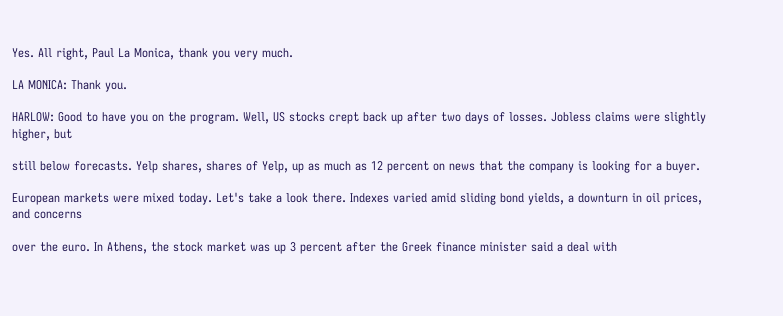Yes. All right, Paul La Monica, thank you very much.

LA MONICA: Thank you.

HARLOW: Good to have you on the program. Well, US stocks crept back up after two days of losses. Jobless claims were slightly higher, but

still below forecasts. Yelp shares, shares of Yelp, up as much as 12 percent on news that the company is looking for a buyer.

European markets were mixed today. Let's take a look there. Indexes varied amid sliding bond yields, a downturn in oil prices, and concerns

over the euro. In Athens, the stock market was up 3 percent after the Greek finance minister said a deal with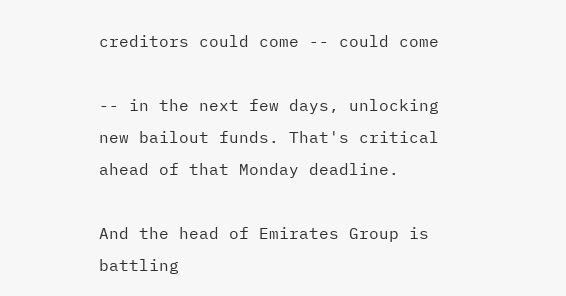creditors could come -- could come

-- in the next few days, unlocking new bailout funds. That's critical ahead of that Monday deadline.

And the head of Emirates Group is battling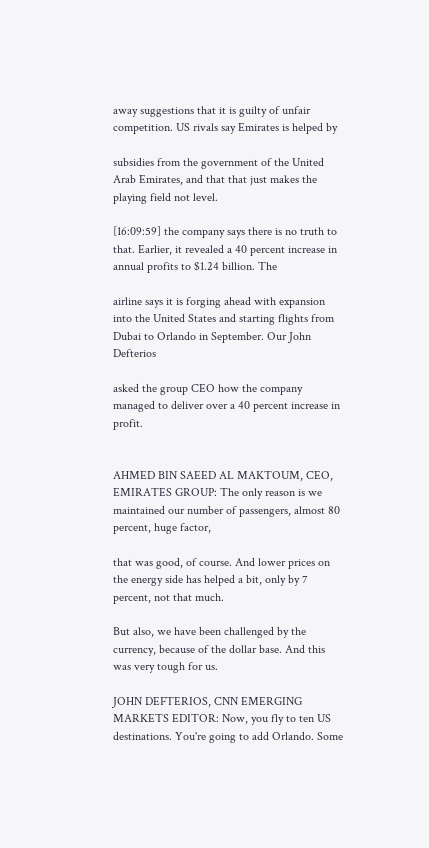away suggestions that it is guilty of unfair competition. US rivals say Emirates is helped by

subsidies from the government of the United Arab Emirates, and that that just makes the playing field not level.

[16:09:59] the company says there is no truth to that. Earlier, it revealed a 40 percent increase in annual profits to $1.24 billion. The

airline says it is forging ahead with expansion into the United States and starting flights from Dubai to Orlando in September. Our John Defterios

asked the group CEO how the company managed to deliver over a 40 percent increase in profit.


AHMED BIN SAEED AL MAKTOUM, CEO, EMIRATES GROUP: The only reason is we maintained our number of passengers, almost 80 percent, huge factor,

that was good, of course. And lower prices on the energy side has helped a bit, only by 7 percent, not that much.

But also, we have been challenged by the currency, because of the dollar base. And this was very tough for us.

JOHN DEFTERIOS, CNN EMERGING MARKETS EDITOR: Now, you fly to ten US destinations. You're going to add Orlando. Some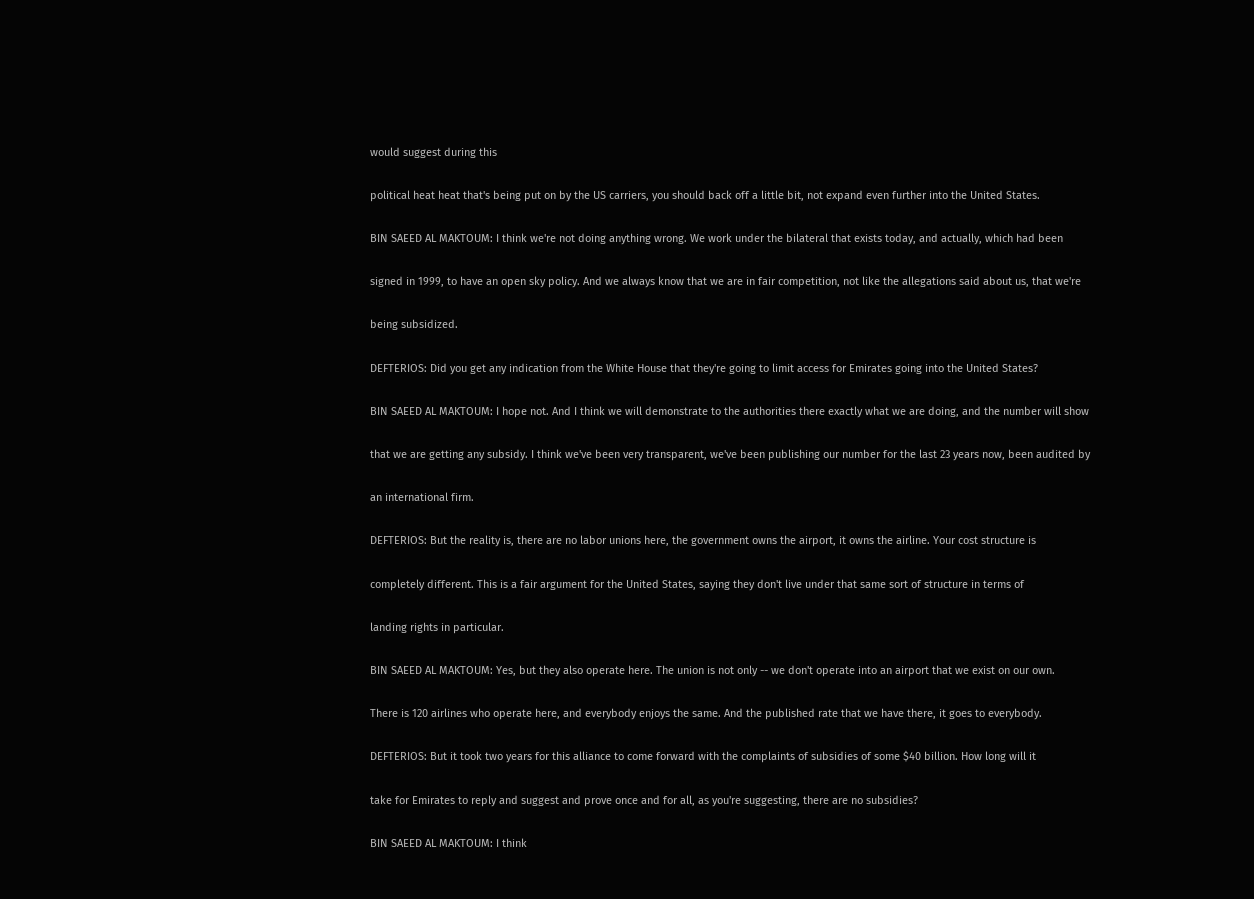would suggest during this

political heat heat that's being put on by the US carriers, you should back off a little bit, not expand even further into the United States.

BIN SAEED AL MAKTOUM: I think we're not doing anything wrong. We work under the bilateral that exists today, and actually, which had been

signed in 1999, to have an open sky policy. And we always know that we are in fair competition, not like the allegations said about us, that we're

being subsidized.

DEFTERIOS: Did you get any indication from the White House that they're going to limit access for Emirates going into the United States?

BIN SAEED AL MAKTOUM: I hope not. And I think we will demonstrate to the authorities there exactly what we are doing, and the number will show

that we are getting any subsidy. I think we've been very transparent, we've been publishing our number for the last 23 years now, been audited by

an international firm.

DEFTERIOS: But the reality is, there are no labor unions here, the government owns the airport, it owns the airline. Your cost structure is

completely different. This is a fair argument for the United States, saying they don't live under that same sort of structure in terms of

landing rights in particular.

BIN SAEED AL MAKTOUM: Yes, but they also operate here. The union is not only -- we don't operate into an airport that we exist on our own.

There is 120 airlines who operate here, and everybody enjoys the same. And the published rate that we have there, it goes to everybody.

DEFTERIOS: But it took two years for this alliance to come forward with the complaints of subsidies of some $40 billion. How long will it

take for Emirates to reply and suggest and prove once and for all, as you're suggesting, there are no subsidies?

BIN SAEED AL MAKTOUM: I think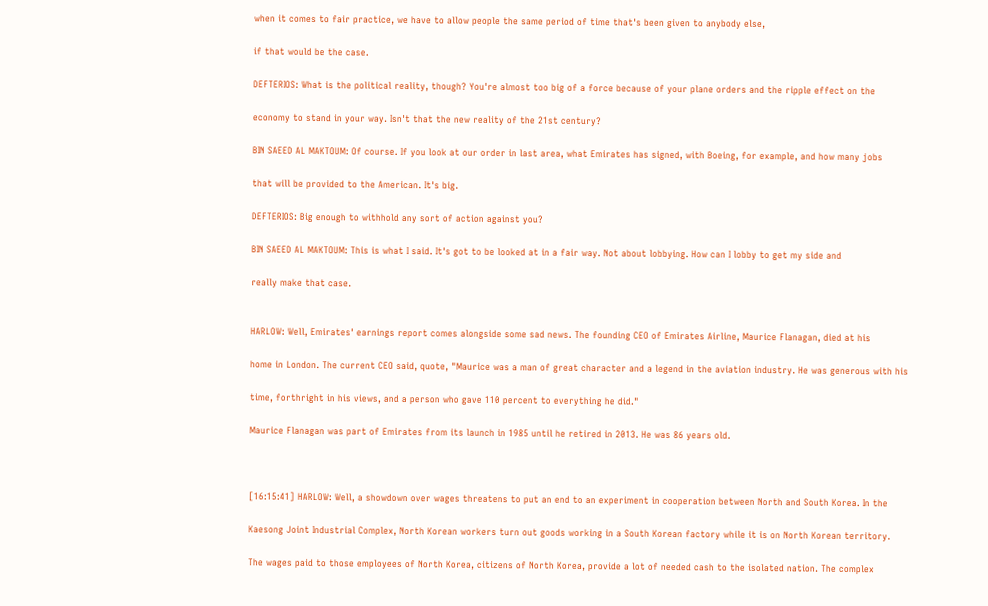when it comes to fair practice, we have to allow people the same period of time that's been given to anybody else,

if that would be the case.

DEFTERIOS: What is the political reality, though? You're almost too big of a force because of your plane orders and the ripple effect on the

economy to stand in your way. Isn't that the new reality of the 21st century?

BIN SAEED AL MAKTOUM: Of course. If you look at our order in last area, what Emirates has signed, with Boeing, for example, and how many jobs

that will be provided to the American. It's big.

DEFTERIOS: Big enough to withhold any sort of action against you?

BIN SAEED AL MAKTOUM: This is what I said. It's got to be looked at in a fair way. Not about lobbying. How can I lobby to get my side and

really make that case.


HARLOW: Well, Emirates' earnings report comes alongside some sad news. The founding CEO of Emirates Airline, Maurice Flanagan, died at his

home in London. The current CEO said, quote, "Maurice was a man of great character and a legend in the aviation industry. He was generous with his

time, forthright in his views, and a person who gave 110 percent to everything he did."

Maurice Flanagan was part of Emirates from its launch in 1985 until he retired in 2013. He was 86 years old.



[16:15:41] HARLOW: Well, a showdown over wages threatens to put an end to an experiment in cooperation between North and South Korea. In the

Kaesong Joint Industrial Complex, North Korean workers turn out goods working in a South Korean factory while it is on North Korean territory.

The wages paid to those employees of North Korea, citizens of North Korea, provide a lot of needed cash to the isolated nation. The complex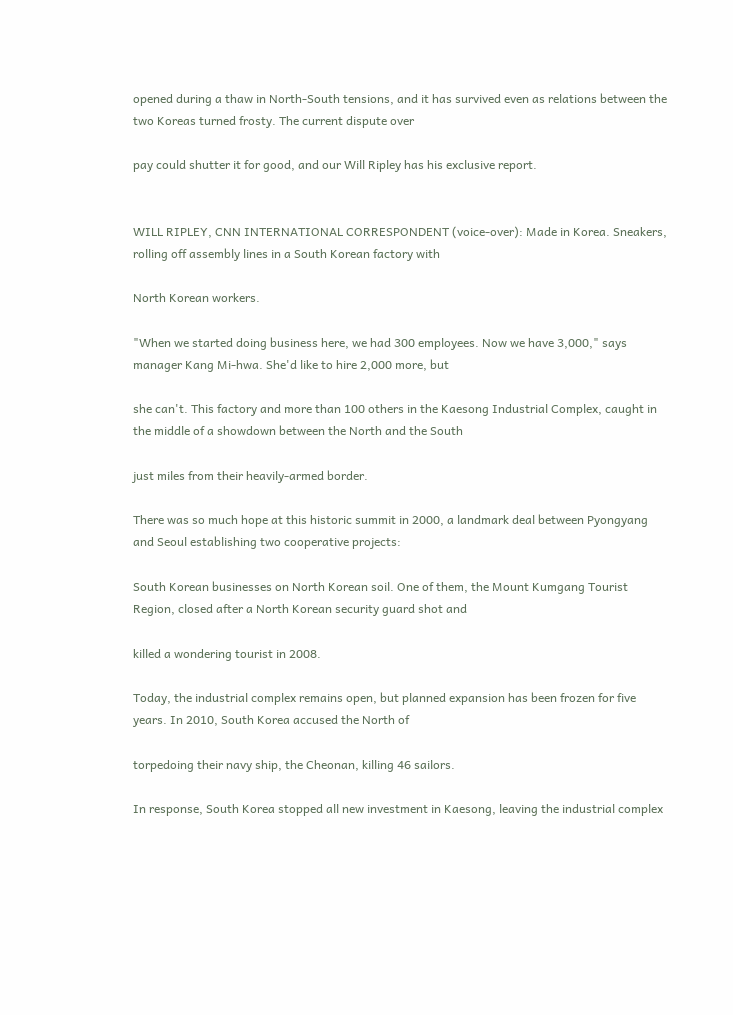opened during a thaw in North-South tensions, and it has survived even as relations between the two Koreas turned frosty. The current dispute over

pay could shutter it for good, and our Will Ripley has his exclusive report.


WILL RIPLEY, CNN INTERNATIONAL CORRESPONDENT (voice-over): Made in Korea. Sneakers, rolling off assembly lines in a South Korean factory with

North Korean workers.

"When we started doing business here, we had 300 employees. Now we have 3,000," says manager Kang Mi-hwa. She'd like to hire 2,000 more, but

she can't. This factory and more than 100 others in the Kaesong Industrial Complex, caught in the middle of a showdown between the North and the South

just miles from their heavily-armed border.

There was so much hope at this historic summit in 2000, a landmark deal between Pyongyang and Seoul establishing two cooperative projects:

South Korean businesses on North Korean soil. One of them, the Mount Kumgang Tourist Region, closed after a North Korean security guard shot and

killed a wondering tourist in 2008.

Today, the industrial complex remains open, but planned expansion has been frozen for five years. In 2010, South Korea accused the North of

torpedoing their navy ship, the Cheonan, killing 46 sailors.

In response, South Korea stopped all new investment in Kaesong, leaving the industrial complex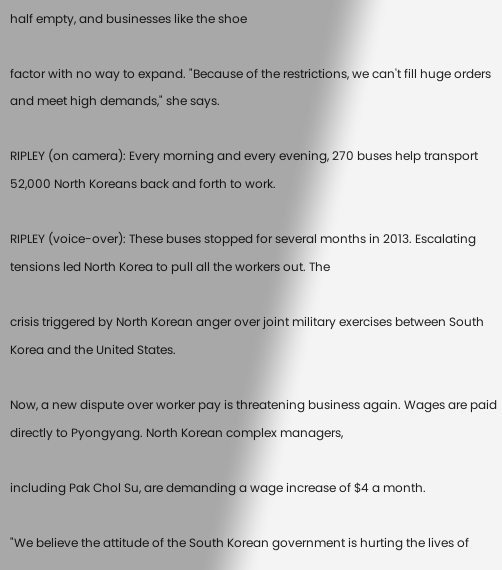half empty, and businesses like the shoe

factor with no way to expand. "Because of the restrictions, we can't fill huge orders and meet high demands," she says.

RIPLEY (on camera): Every morning and every evening, 270 buses help transport 52,000 North Koreans back and forth to work.

RIPLEY (voice-over): These buses stopped for several months in 2013. Escalating tensions led North Korea to pull all the workers out. The

crisis triggered by North Korean anger over joint military exercises between South Korea and the United States.

Now, a new dispute over worker pay is threatening business again. Wages are paid directly to Pyongyang. North Korean complex managers,

including Pak Chol Su, are demanding a wage increase of $4 a month.

"We believe the attitude of the South Korean government is hurting the lives of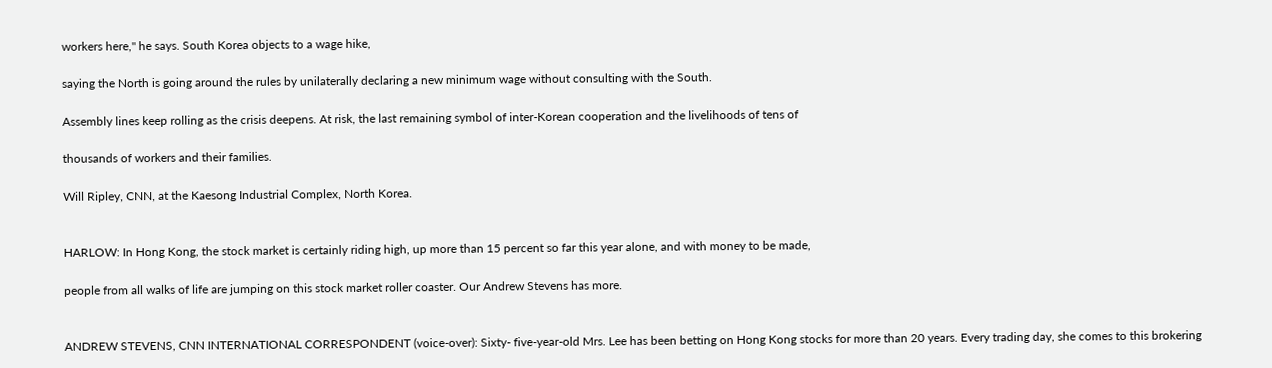workers here," he says. South Korea objects to a wage hike,

saying the North is going around the rules by unilaterally declaring a new minimum wage without consulting with the South.

Assembly lines keep rolling as the crisis deepens. At risk, the last remaining symbol of inter-Korean cooperation and the livelihoods of tens of

thousands of workers and their families.

Will Ripley, CNN, at the Kaesong Industrial Complex, North Korea.


HARLOW: In Hong Kong, the stock market is certainly riding high, up more than 15 percent so far this year alone, and with money to be made,

people from all walks of life are jumping on this stock market roller coaster. Our Andrew Stevens has more.


ANDREW STEVENS, CNN INTERNATIONAL CORRESPONDENT (voice-over): Sixty- five-year-old Mrs. Lee has been betting on Hong Kong stocks for more than 20 years. Every trading day, she comes to this brokering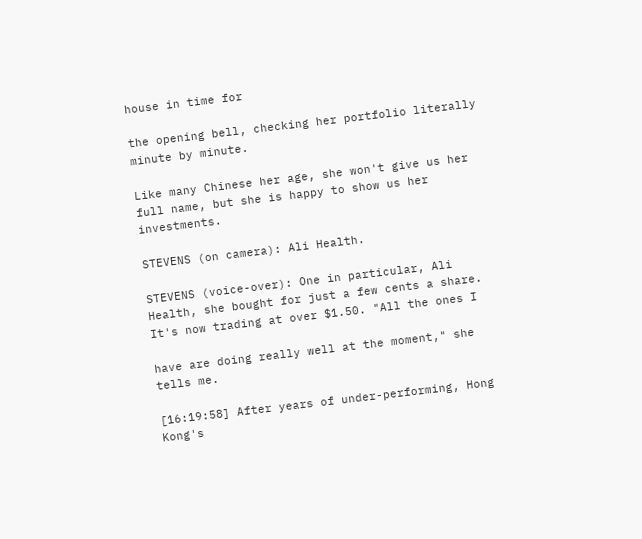house in time for

the opening bell, checking her portfolio literally minute by minute.

Like many Chinese her age, she won't give us her full name, but she is happy to show us her investments.

STEVENS (on camera): Ali Health.

STEVENS (voice-over): One in particular, Ali Health, she bought for just a few cents a share. It's now trading at over $1.50. "All the ones I

have are doing really well at the moment," she tells me.

[16:19:58] After years of under-performing, Hong Kong's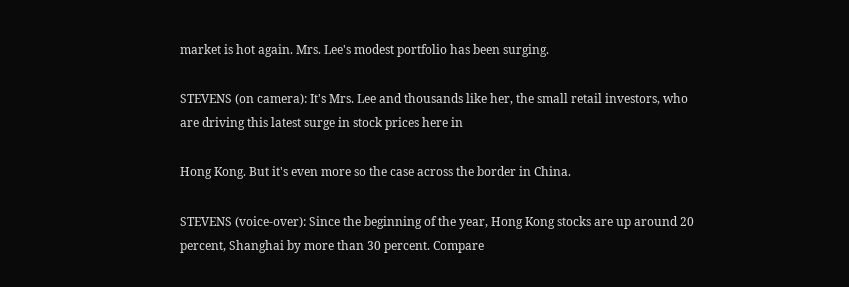market is hot again. Mrs. Lee's modest portfolio has been surging.

STEVENS (on camera): It's Mrs. Lee and thousands like her, the small retail investors, who are driving this latest surge in stock prices here in

Hong Kong. But it's even more so the case across the border in China.

STEVENS (voice-over): Since the beginning of the year, Hong Kong stocks are up around 20 percent, Shanghai by more than 30 percent. Compare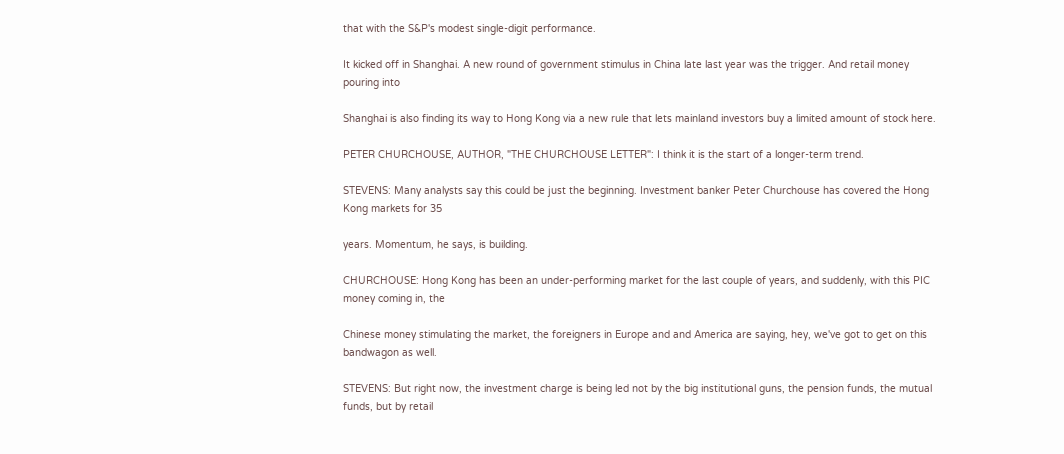that with the S&P's modest single-digit performance.

It kicked off in Shanghai. A new round of government stimulus in China late last year was the trigger. And retail money pouring into

Shanghai is also finding its way to Hong Kong via a new rule that lets mainland investors buy a limited amount of stock here.

PETER CHURCHOUSE, AUTHOR, "THE CHURCHOUSE LETTER": I think it is the start of a longer-term trend.

STEVENS: Many analysts say this could be just the beginning. Investment banker Peter Churchouse has covered the Hong Kong markets for 35

years. Momentum, he says, is building.

CHURCHOUSE: Hong Kong has been an under-performing market for the last couple of years, and suddenly, with this PIC money coming in, the

Chinese money stimulating the market, the foreigners in Europe and and America are saying, hey, we've got to get on this bandwagon as well.

STEVENS: But right now, the investment charge is being led not by the big institutional guns, the pension funds, the mutual funds, but by retail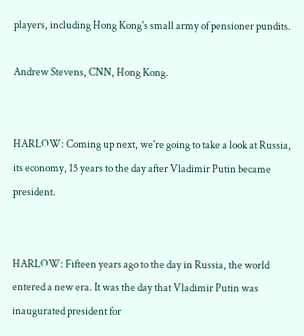players, including Hong Kong's small army of pensioner pundits.

Andrew Stevens, CNN, Hong Kong.


HARLOW: Coming up next, we're going to take a look at Russia, its economy, 15 years to the day after Vladimir Putin became president.


HARLOW: Fifteen years ago to the day in Russia, the world entered a new era. It was the day that Vladimir Putin was inaugurated president for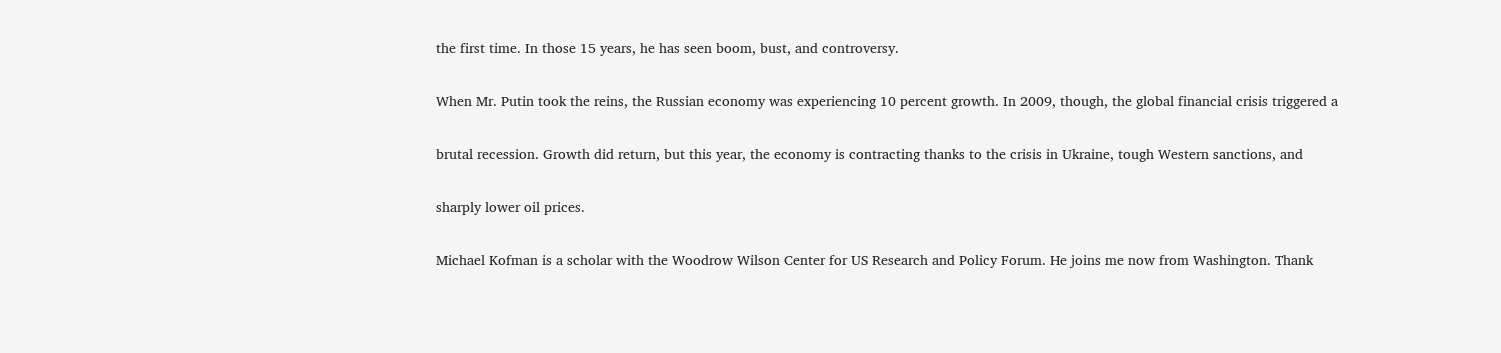the first time. In those 15 years, he has seen boom, bust, and controversy.

When Mr. Putin took the reins, the Russian economy was experiencing 10 percent growth. In 2009, though, the global financial crisis triggered a

brutal recession. Growth did return, but this year, the economy is contracting thanks to the crisis in Ukraine, tough Western sanctions, and

sharply lower oil prices.

Michael Kofman is a scholar with the Woodrow Wilson Center for US Research and Policy Forum. He joins me now from Washington. Thank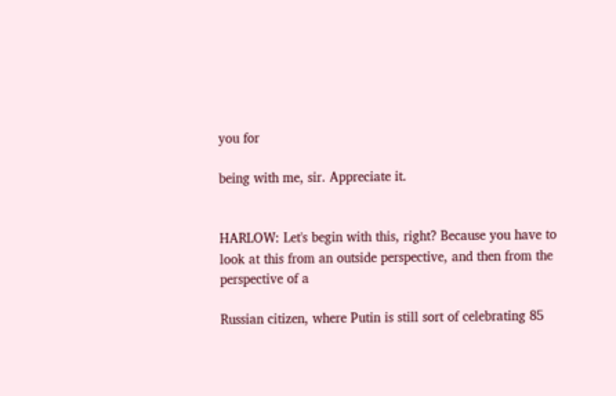you for

being with me, sir. Appreciate it.


HARLOW: Let's begin with this, right? Because you have to look at this from an outside perspective, and then from the perspective of a

Russian citizen, where Putin is still sort of celebrating 85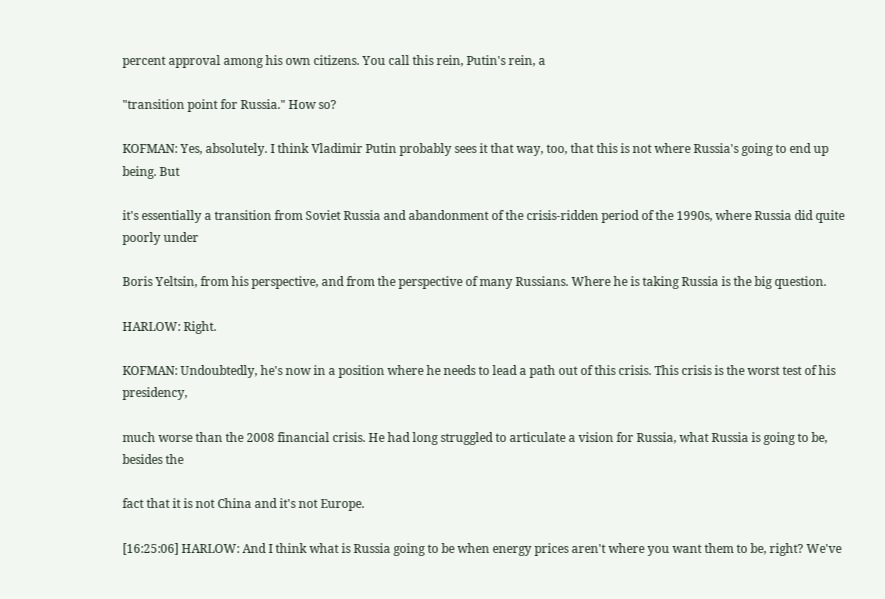percent approval among his own citizens. You call this rein, Putin's rein, a

"transition point for Russia." How so?

KOFMAN: Yes, absolutely. I think Vladimir Putin probably sees it that way, too, that this is not where Russia's going to end up being. But

it's essentially a transition from Soviet Russia and abandonment of the crisis-ridden period of the 1990s, where Russia did quite poorly under

Boris Yeltsin, from his perspective, and from the perspective of many Russians. Where he is taking Russia is the big question.

HARLOW: Right.

KOFMAN: Undoubtedly, he's now in a position where he needs to lead a path out of this crisis. This crisis is the worst test of his presidency,

much worse than the 2008 financial crisis. He had long struggled to articulate a vision for Russia, what Russia is going to be, besides the

fact that it is not China and it's not Europe.

[16:25:06] HARLOW: And I think what is Russia going to be when energy prices aren't where you want them to be, right? We've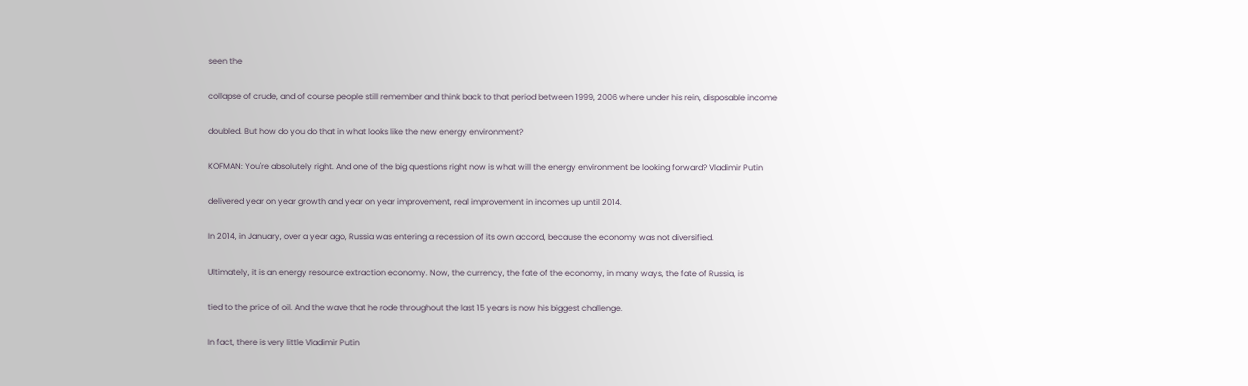seen the

collapse of crude, and of course people still remember and think back to that period between 1999, 2006 where under his rein, disposable income

doubled. But how do you do that in what looks like the new energy environment?

KOFMAN: You're absolutely right. And one of the big questions right now is what will the energy environment be looking forward? Vladimir Putin

delivered year on year growth and year on year improvement, real improvement in incomes up until 2014.

In 2014, in January, over a year ago, Russia was entering a recession of its own accord, because the economy was not diversified.

Ultimately, it is an energy resource extraction economy. Now, the currency, the fate of the economy, in many ways, the fate of Russia, is

tied to the price of oil. And the wave that he rode throughout the last 15 years is now his biggest challenge.

In fact, there is very little Vladimir Putin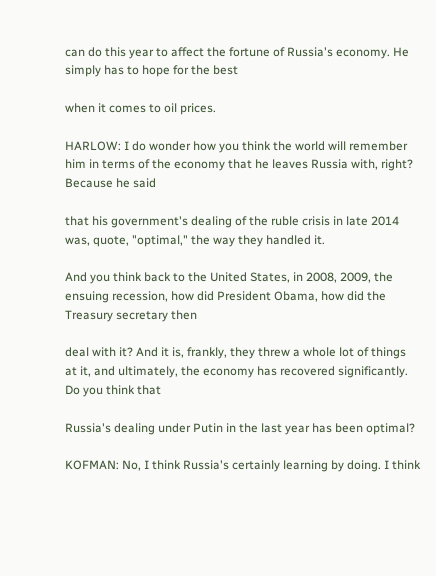can do this year to affect the fortune of Russia's economy. He simply has to hope for the best

when it comes to oil prices.

HARLOW: I do wonder how you think the world will remember him in terms of the economy that he leaves Russia with, right? Because he said

that his government's dealing of the ruble crisis in late 2014 was, quote, "optimal," the way they handled it.

And you think back to the United States, in 2008, 2009, the ensuing recession, how did President Obama, how did the Treasury secretary then

deal with it? And it is, frankly, they threw a whole lot of things at it, and ultimately, the economy has recovered significantly. Do you think that

Russia's dealing under Putin in the last year has been optimal?

KOFMAN: No, I think Russia's certainly learning by doing. I think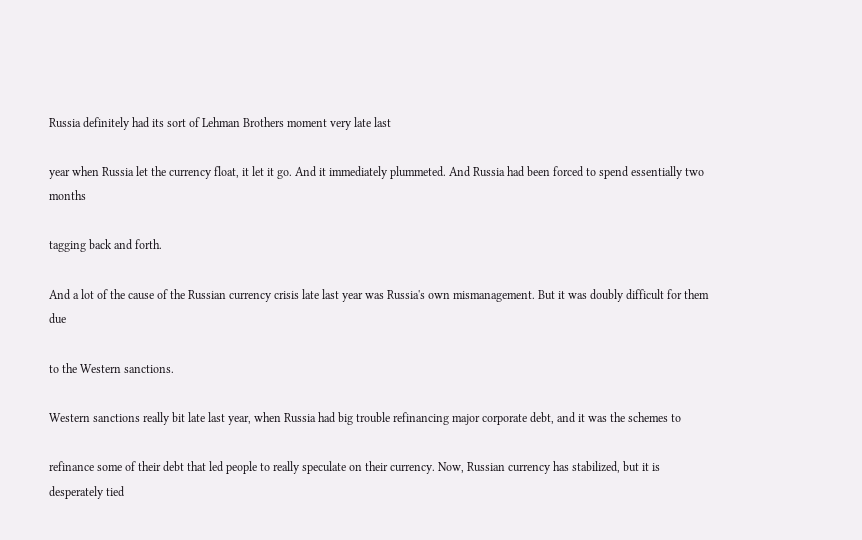Russia definitely had its sort of Lehman Brothers moment very late last

year when Russia let the currency float, it let it go. And it immediately plummeted. And Russia had been forced to spend essentially two months

tagging back and forth.

And a lot of the cause of the Russian currency crisis late last year was Russia's own mismanagement. But it was doubly difficult for them due

to the Western sanctions.

Western sanctions really bit late last year, when Russia had big trouble refinancing major corporate debt, and it was the schemes to

refinance some of their debt that led people to really speculate on their currency. Now, Russian currency has stabilized, but it is desperately tied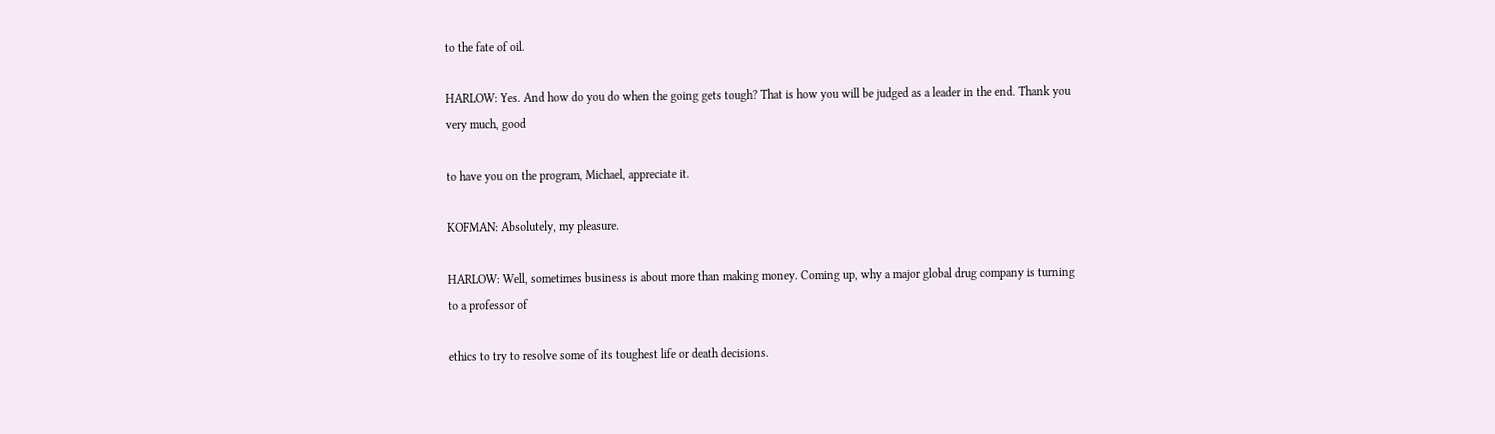to the fate of oil.

HARLOW: Yes. And how do you do when the going gets tough? That is how you will be judged as a leader in the end. Thank you very much, good

to have you on the program, Michael, appreciate it.

KOFMAN: Absolutely, my pleasure.

HARLOW: Well, sometimes business is about more than making money. Coming up, why a major global drug company is turning to a professor of

ethics to try to resolve some of its toughest life or death decisions.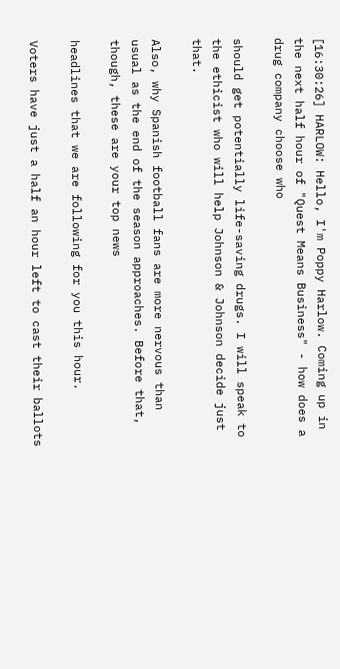[16:30:26] HARLOW: Hello, I'm Poppy Harlow. Coming up in the next half hour of "Quest Means Business" - how does a drug company choose who

should get potentially life-saving drugs. I will speak to the ethicist who will help Johnson & Johnson decide just that.

Also, why Spanish football fans are more nervous than usual as the end of the season approaches. Before that, though, these are your top news

headlines that we are following for you this hour.

Voters have just a half an hour left to cast their ballots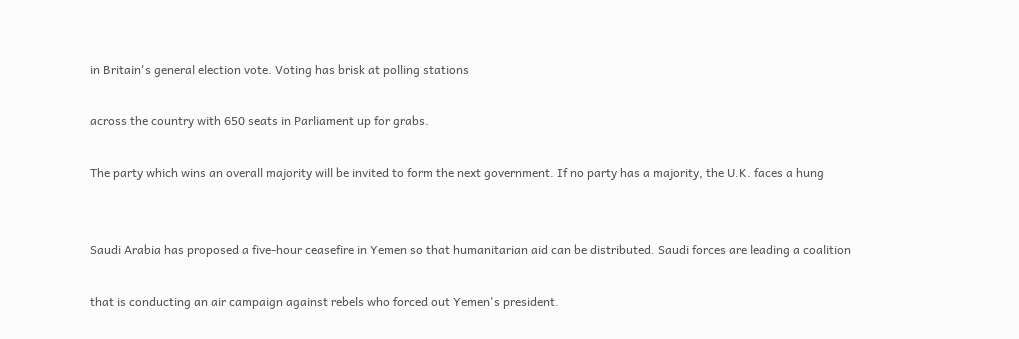in Britain's general election vote. Voting has brisk at polling stations

across the country with 650 seats in Parliament up for grabs.

The party which wins an overall majority will be invited to form the next government. If no party has a majority, the U.K. faces a hung


Saudi Arabia has proposed a five-hour ceasefire in Yemen so that humanitarian aid can be distributed. Saudi forces are leading a coalition

that is conducting an air campaign against rebels who forced out Yemen's president.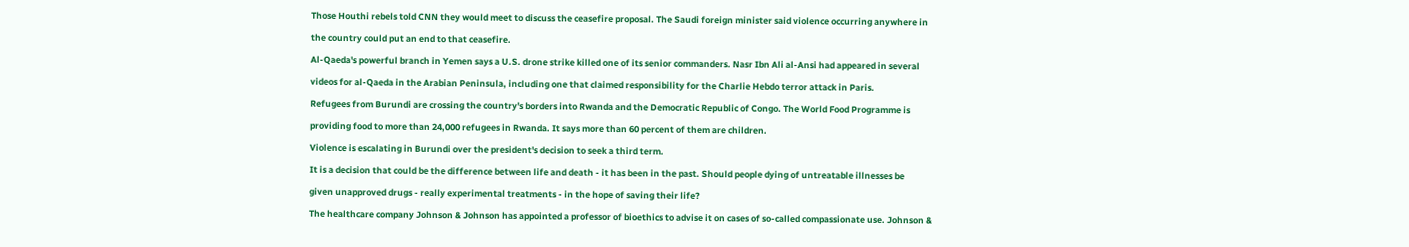Those Houthi rebels told CNN they would meet to discuss the ceasefire proposal. The Saudi foreign minister said violence occurring anywhere in

the country could put an end to that ceasefire.

Al-Qaeda's powerful branch in Yemen says a U.S. drone strike killed one of its senior commanders. Nasr Ibn Ali al-Ansi had appeared in several

videos for al-Qaeda in the Arabian Peninsula, including one that claimed responsibility for the Charlie Hebdo terror attack in Paris.

Refugees from Burundi are crossing the country's borders into Rwanda and the Democratic Republic of Congo. The World Food Programme is

providing food to more than 24,000 refugees in Rwanda. It says more than 60 percent of them are children.

Violence is escalating in Burundi over the president's decision to seek a third term.

It is a decision that could be the difference between life and death - it has been in the past. Should people dying of untreatable illnesses be

given unapproved drugs - really experimental treatments - in the hope of saving their life?

The healthcare company Johnson & Johnson has appointed a professor of bioethics to advise it on cases of so-called compassionate use. Johnson &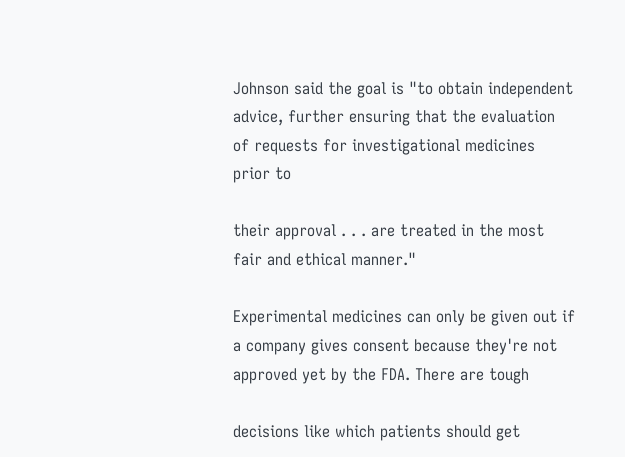Johnson said the goal is "to obtain independent advice, further ensuring that the evaluation of requests for investigational medicines prior to

their approval . . . are treated in the most fair and ethical manner."

Experimental medicines can only be given out if a company gives consent because they're not approved yet by the FDA. There are tough

decisions like which patients should get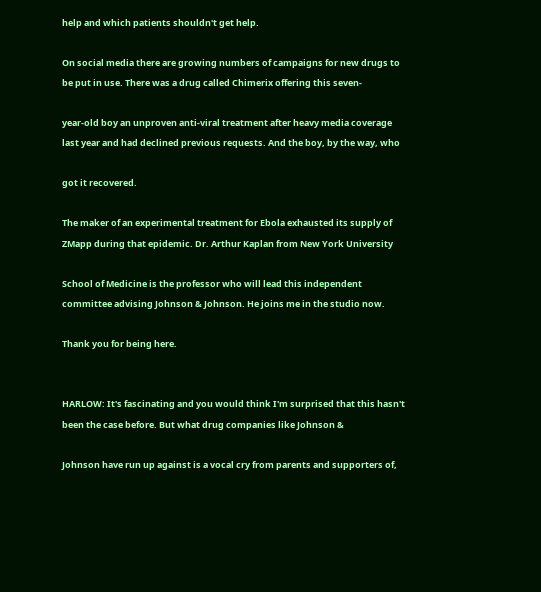help and which patients shouldn't get help.

On social media there are growing numbers of campaigns for new drugs to be put in use. There was a drug called Chimerix offering this seven-

year-old boy an unproven anti-viral treatment after heavy media coverage last year and had declined previous requests. And the boy, by the way, who

got it recovered.

The maker of an experimental treatment for Ebola exhausted its supply of ZMapp during that epidemic. Dr. Arthur Kaplan from New York University

School of Medicine is the professor who will lead this independent committee advising Johnson & Johnson. He joins me in the studio now.

Thank you for being here.


HARLOW: It's fascinating and you would think I'm surprised that this hasn't been the case before. But what drug companies like Johnson &

Johnson have run up against is a vocal cry from parents and supporters of,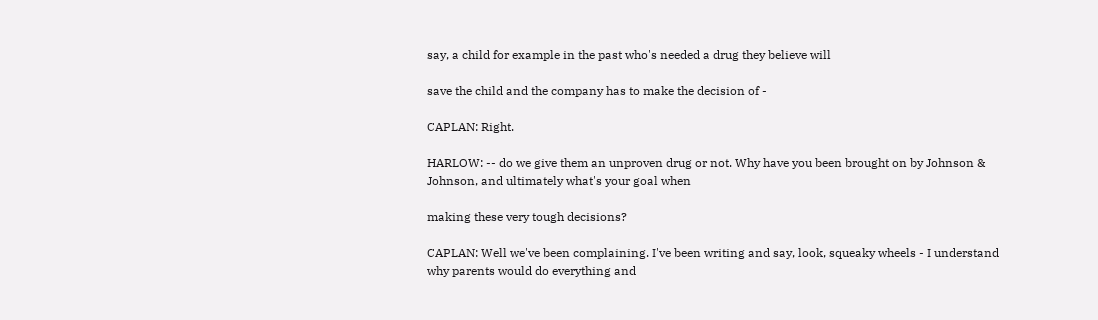say, a child for example in the past who's needed a drug they believe will

save the child and the company has to make the decision of -

CAPLAN: Right.

HARLOW: -- do we give them an unproven drug or not. Why have you been brought on by Johnson & Johnson, and ultimately what's your goal when

making these very tough decisions?

CAPLAN: Well we've been complaining. I've been writing and say, look, squeaky wheels - I understand why parents would do everything and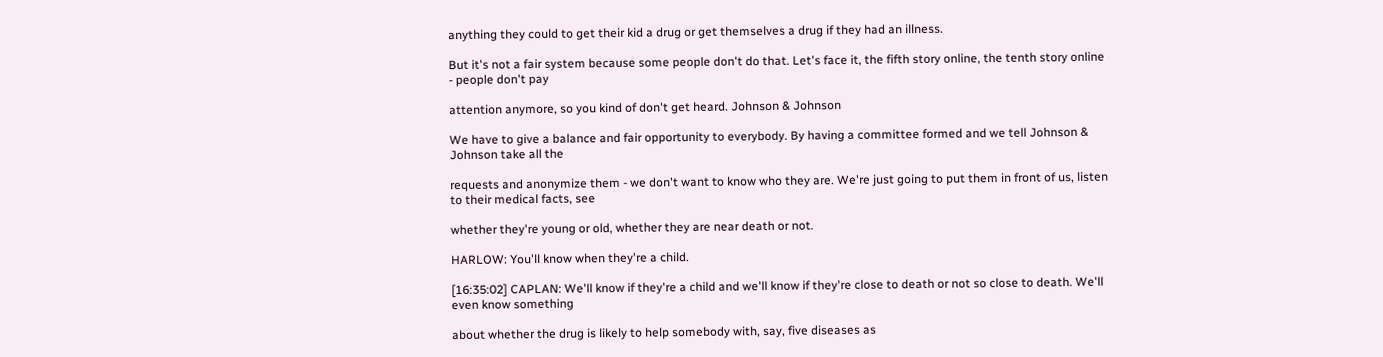anything they could to get their kid a drug or get themselves a drug if they had an illness.

But it's not a fair system because some people don't do that. Let's face it, the fifth story online, the tenth story online - people don't pay

attention anymore, so you kind of don't get heard. Johnson & Johnson

We have to give a balance and fair opportunity to everybody. By having a committee formed and we tell Johnson & Johnson take all the

requests and anonymize them - we don't want to know who they are. We're just going to put them in front of us, listen to their medical facts, see

whether they're young or old, whether they are near death or not.

HARLOW: You'll know when they're a child.

[16:35:02] CAPLAN: We'll know if they're a child and we'll know if they're close to death or not so close to death. We'll even know something

about whether the drug is likely to help somebody with, say, five diseases as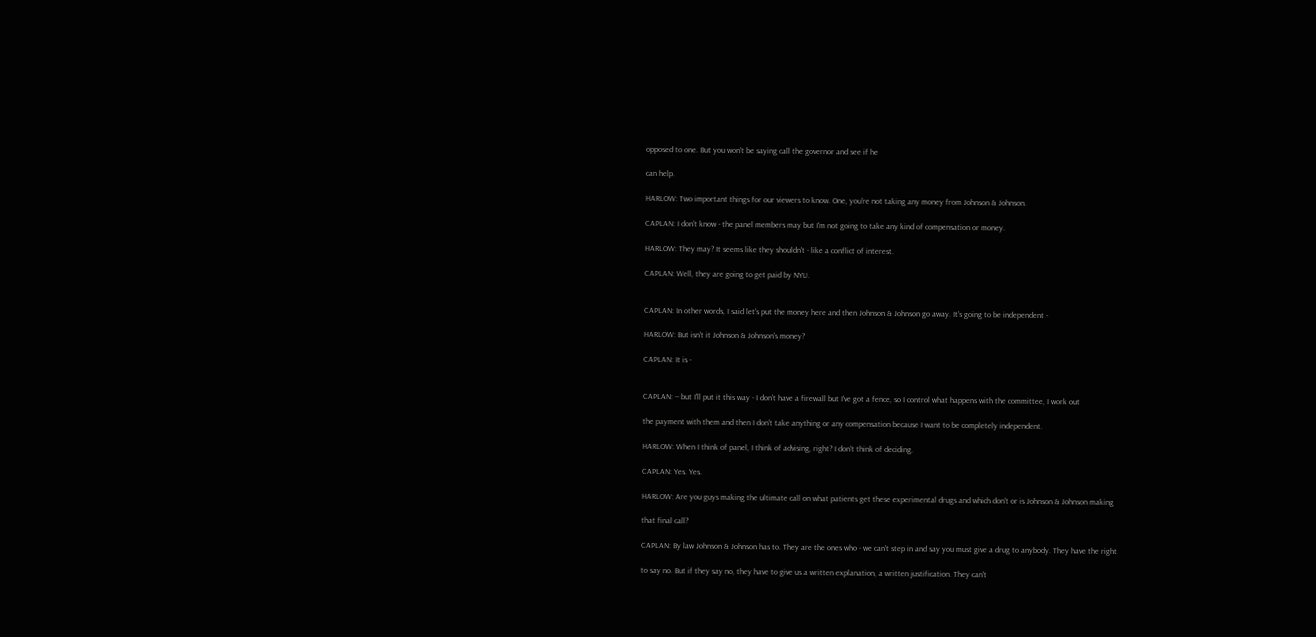opposed to one. But you won't be saying call the governor and see if he

can help.

HARLOW: Two important things for our viewers to know. One, you're not taking any money from Johnson & Johnson.

CAPLAN: I don't know - the panel members may but I'm not going to take any kind of compensation or money.

HARLOW: They may? It seems like they shouldn't - like a conflict of interest.

CAPLAN: Well, they are going to get paid by NYU.


CAPLAN: In other words, I said let's put the money here and then Johnson & Johnson go away. It's going to be independent -

HARLOW: But isn't it Johnson & Johnson's money?

CAPLAN: It is -


CAPLAN: -- but I'll put it this way - I don't have a firewall but I've got a fence, so I control what happens with the committee, I work out

the payment with them and then I don't take anything or any compensation because I want to be completely independent.

HARLOW: When I think of panel, I think of advising, right? I don't think of deciding.

CAPLAN: Yes. Yes.

HARLOW: Are you guys making the ultimate call on what patients get these experimental drugs and which don't or is Johnson & Johnson making

that final call?

CAPLAN: By law Johnson & Johnson has to. They are the ones who - we can't step in and say you must give a drug to anybody. They have the right

to say no. But if they say no, they have to give us a written explanation, a written justification. They can't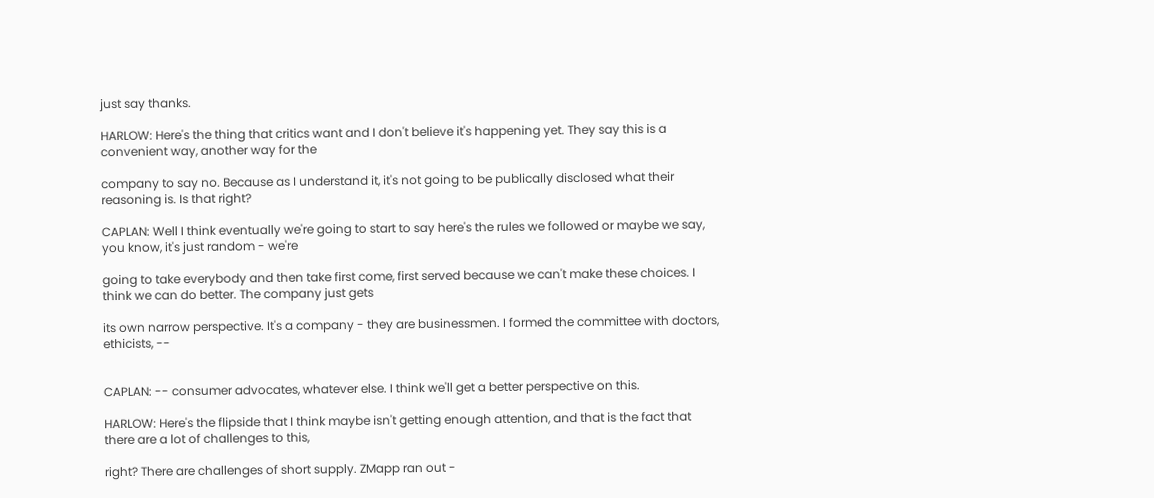just say thanks.

HARLOW: Here's the thing that critics want and I don't believe it's happening yet. They say this is a convenient way, another way for the

company to say no. Because as I understand it, it's not going to be publically disclosed what their reasoning is. Is that right?

CAPLAN: Well I think eventually we're going to start to say here's the rules we followed or maybe we say, you know, it's just random - we're

going to take everybody and then take first come, first served because we can't make these choices. I think we can do better. The company just gets

its own narrow perspective. It's a company - they are businessmen. I formed the committee with doctors, ethicists, --


CAPLAN: -- consumer advocates, whatever else. I think we'll get a better perspective on this.

HARLOW: Here's the flipside that I think maybe isn't getting enough attention, and that is the fact that there are a lot of challenges to this,

right? There are challenges of short supply. ZMapp ran out -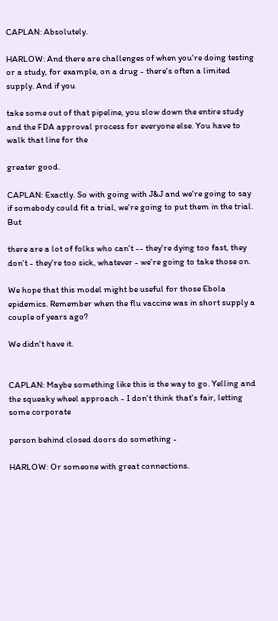CAPLAN: Absolutely.

HARLOW: And there are challenges of when you're doing testing or a study, for example, on a drug - there's often a limited supply. And if you

take some out of that pipeline, you slow down the entire study and the FDA approval process for everyone else. You have to walk that line for the

greater good.

CAPLAN: Exactly. So with going with J&J and we're going to say if somebody could fit a trial, we're going to put them in the trial. But

there are a lot of folks who can't -- they're dying too fast, they don't - they're too sick, whatever - we're going to take those on.

We hope that this model might be useful for those Ebola epidemics. Remember when the flu vaccine was in short supply a couple of years ago?

We didn't have it.


CAPLAN: Maybe something like this is the way to go. Yelling and the squeaky wheel approach - I don't think that's fair, letting some corporate

person behind closed doors do something -

HARLOW: Or someone with great connections.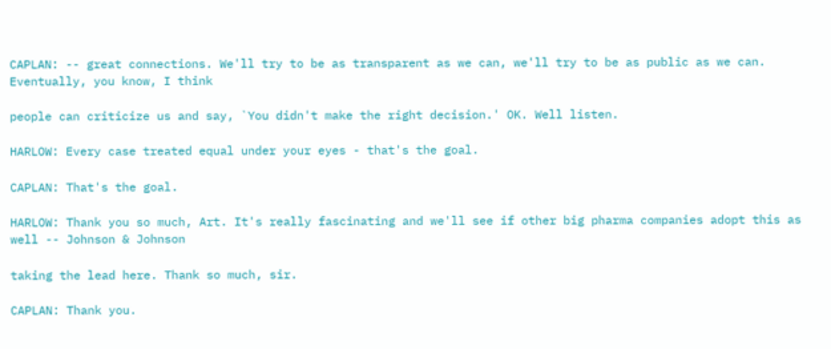CAPLAN: -- great connections. We'll try to be as transparent as we can, we'll try to be as public as we can. Eventually, you know, I think

people can criticize us and say, `You didn't make the right decision.' OK. Well listen.

HARLOW: Every case treated equal under your eyes - that's the goal.

CAPLAN: That's the goal.

HARLOW: Thank you so much, Art. It's really fascinating and we'll see if other big pharma companies adopt this as well -- Johnson & Johnson

taking the lead here. Thank so much, sir.

CAPLAN: Thank you.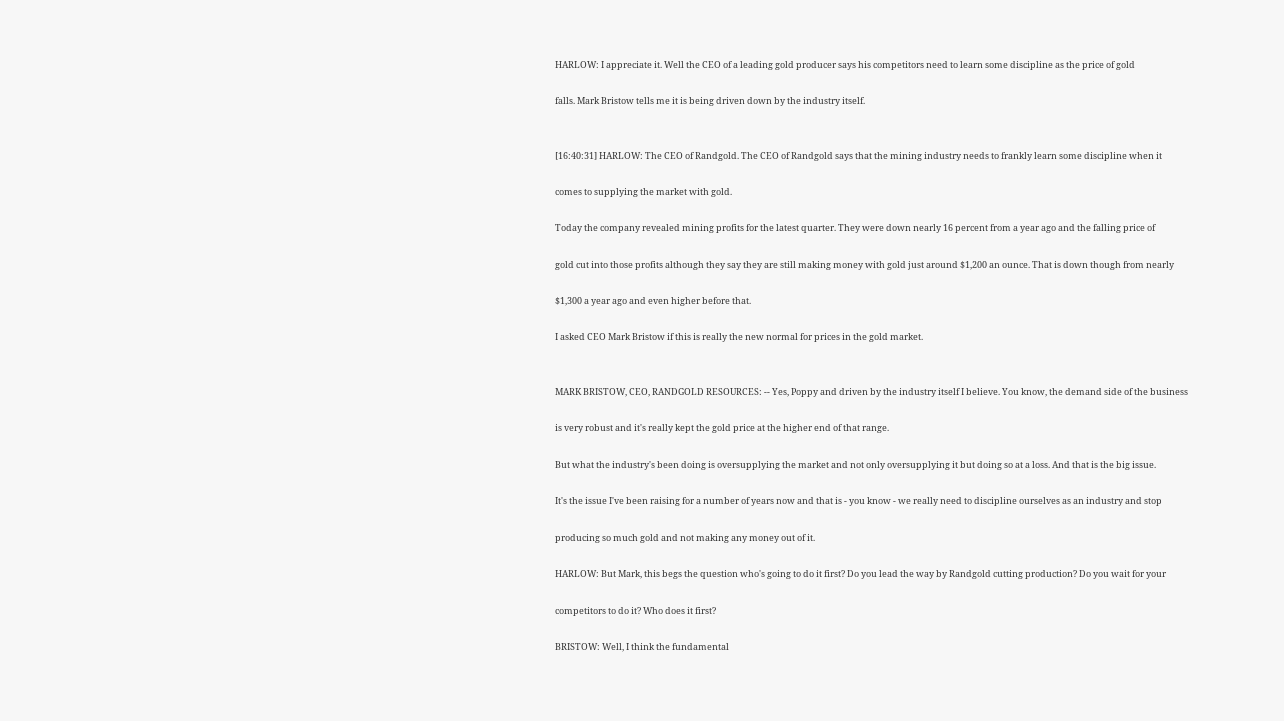HARLOW: I appreciate it. Well the CEO of a leading gold producer says his competitors need to learn some discipline as the price of gold

falls. Mark Bristow tells me it is being driven down by the industry itself.


[16:40:31] HARLOW: The CEO of Randgold. The CEO of Randgold says that the mining industry needs to frankly learn some discipline when it

comes to supplying the market with gold.

Today the company revealed mining profits for the latest quarter. They were down nearly 16 percent from a year ago and the falling price of

gold cut into those profits although they say they are still making money with gold just around $1,200 an ounce. That is down though from nearly

$1,300 a year ago and even higher before that.

I asked CEO Mark Bristow if this is really the new normal for prices in the gold market.


MARK BRISTOW, CEO, RANDGOLD RESOURCES: -- Yes, Poppy and driven by the industry itself I believe. You know, the demand side of the business

is very robust and it's really kept the gold price at the higher end of that range.

But what the industry's been doing is oversupplying the market and not only oversupplying it but doing so at a loss. And that is the big issue.

It's the issue I've been raising for a number of years now and that is - you know - we really need to discipline ourselves as an industry and stop

producing so much gold and not making any money out of it.

HARLOW: But Mark, this begs the question who's going to do it first? Do you lead the way by Randgold cutting production? Do you wait for your

competitors to do it? Who does it first?

BRISTOW: Well, I think the fundamental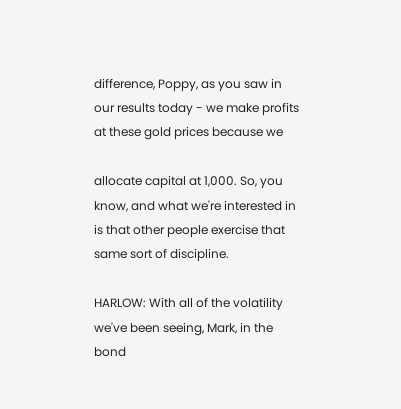difference, Poppy, as you saw in our results today - we make profits at these gold prices because we

allocate capital at 1,000. So, you know, and what we're interested in is that other people exercise that same sort of discipline.

HARLOW: With all of the volatility we've been seeing, Mark, in the bond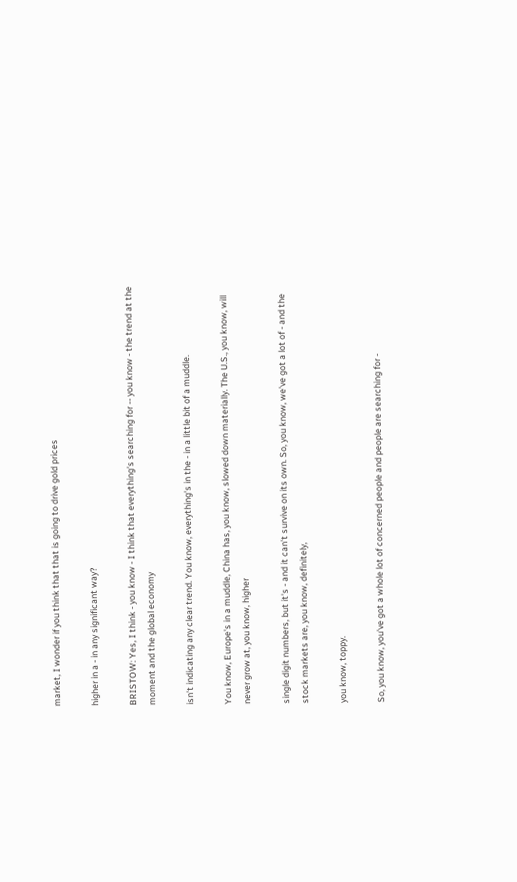market, I wonder if you think that that is going to drive gold prices

higher in a - in any significant way?

BRISTOW: Yes, I think - you know - I think that everything's searching for -- you know - the trend at the moment and the global economy

isn't indicating any clear trend. You know, everything's in the - in a little bit of a muddle.

You know, Europe's in a muddle, China has, you know, slowed down materially. The U.S., you know, will never grow at, you know, higher

single digit numbers, but it's - and it can't survive on its own. So, you know, we've got a lot of - and the stock markets are, you know, definitely,

you know, toppy.

So, you know, you've got a whole lot of concerned people and people are searching for -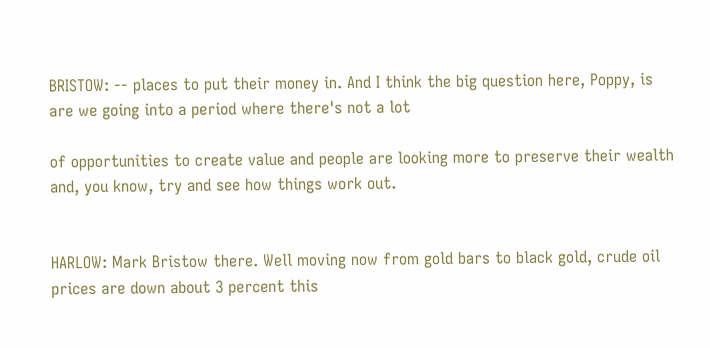BRISTOW: -- places to put their money in. And I think the big question here, Poppy, is are we going into a period where there's not a lot

of opportunities to create value and people are looking more to preserve their wealth and, you know, try and see how things work out.


HARLOW: Mark Bristow there. Well moving now from gold bars to black gold, crude oil prices are down about 3 percent this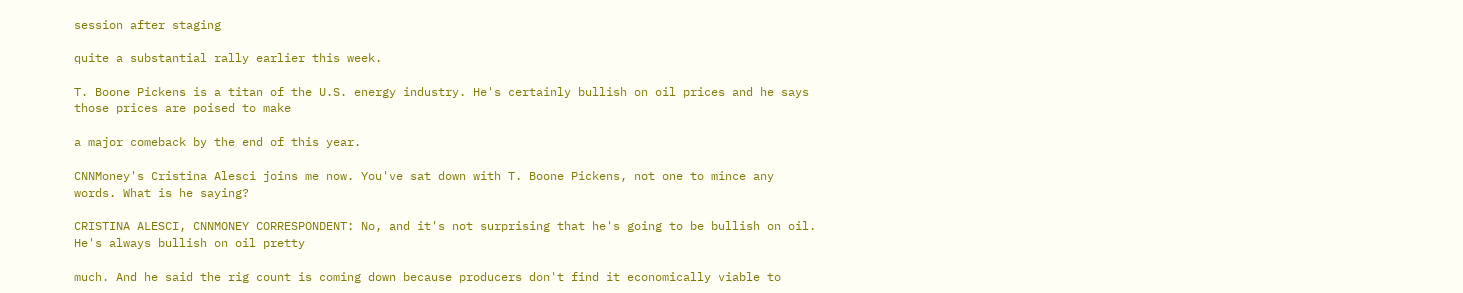session after staging

quite a substantial rally earlier this week.

T. Boone Pickens is a titan of the U.S. energy industry. He's certainly bullish on oil prices and he says those prices are poised to make

a major comeback by the end of this year.

CNNMoney's Cristina Alesci joins me now. You've sat down with T. Boone Pickens, not one to mince any words. What is he saying?

CRISTINA ALESCI, CNNMONEY CORRESPONDENT: No, and it's not surprising that he's going to be bullish on oil. He's always bullish on oil pretty

much. And he said the rig count is coming down because producers don't find it economically viable to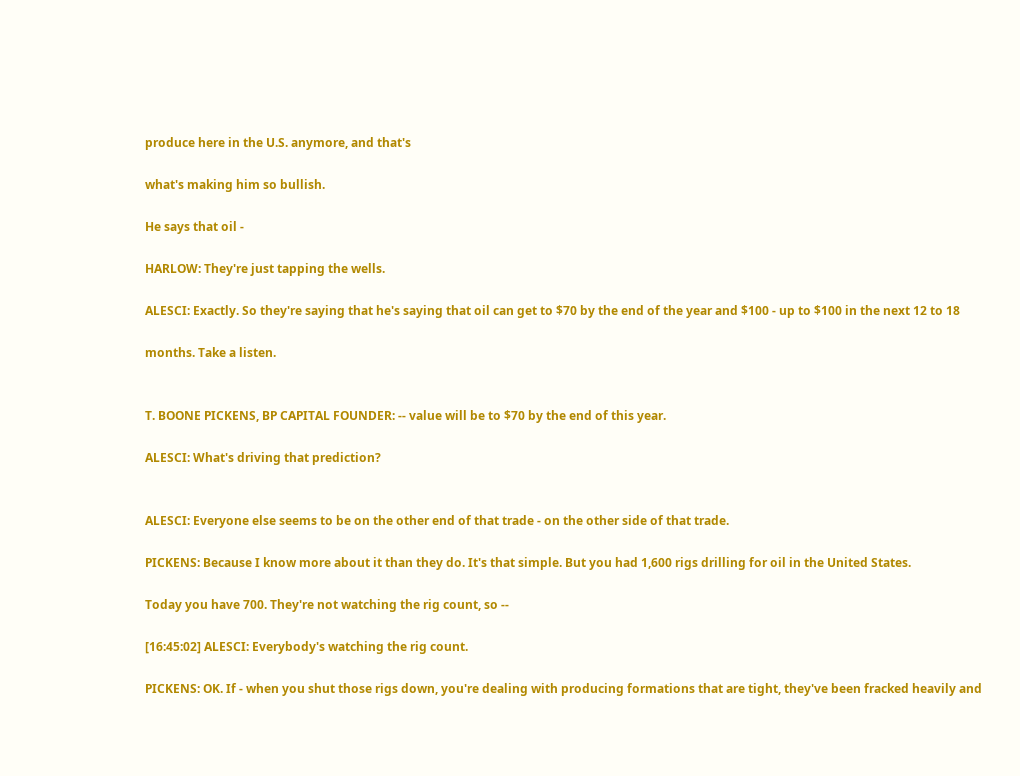produce here in the U.S. anymore, and that's

what's making him so bullish.

He says that oil -

HARLOW: They're just tapping the wells.

ALESCI: Exactly. So they're saying that he's saying that oil can get to $70 by the end of the year and $100 - up to $100 in the next 12 to 18

months. Take a listen.


T. BOONE PICKENS, BP CAPITAL FOUNDER: -- value will be to $70 by the end of this year.

ALESCI: What's driving that prediction?


ALESCI: Everyone else seems to be on the other end of that trade - on the other side of that trade.

PICKENS: Because I know more about it than they do. It's that simple. But you had 1,600 rigs drilling for oil in the United States.

Today you have 700. They're not watching the rig count, so --

[16:45:02] ALESCI: Everybody's watching the rig count.

PICKENS: OK. If - when you shut those rigs down, you're dealing with producing formations that are tight, they've been fracked heavily and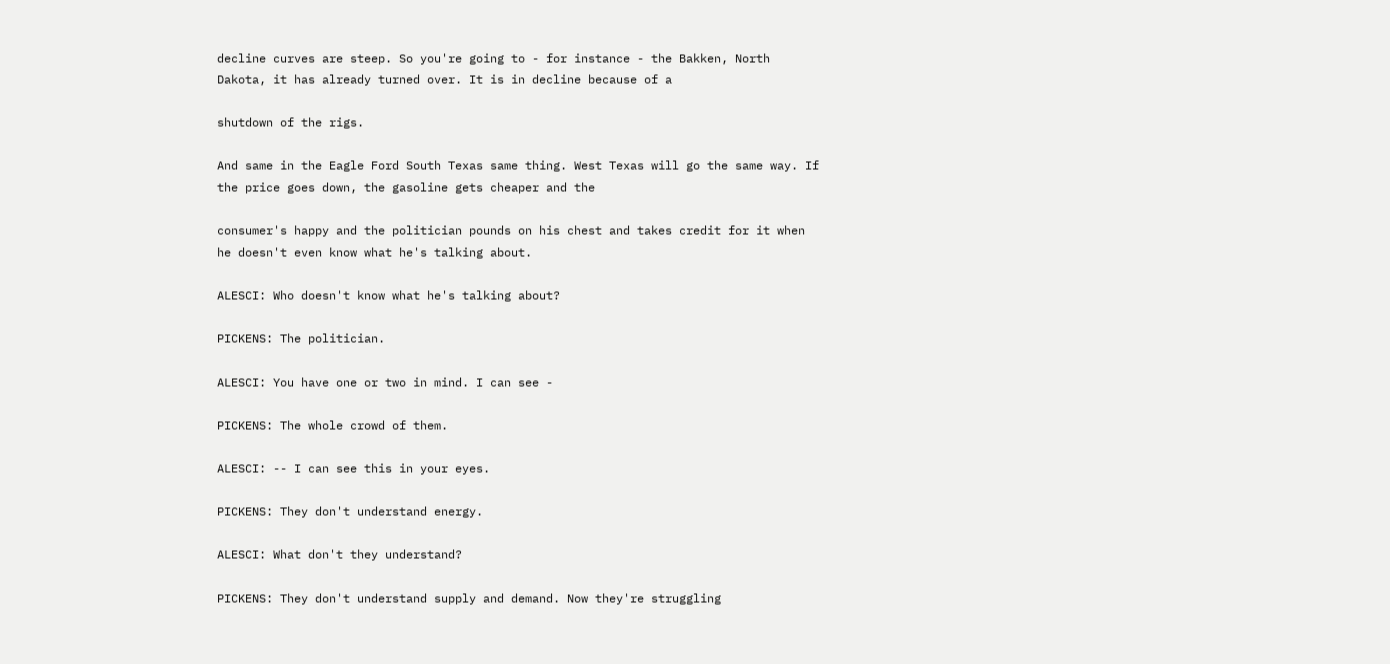decline curves are steep. So you're going to - for instance - the Bakken, North Dakota, it has already turned over. It is in decline because of a

shutdown of the rigs.

And same in the Eagle Ford South Texas same thing. West Texas will go the same way. If the price goes down, the gasoline gets cheaper and the

consumer's happy and the politician pounds on his chest and takes credit for it when he doesn't even know what he's talking about.

ALESCI: Who doesn't know what he's talking about?

PICKENS: The politician.

ALESCI: You have one or two in mind. I can see -

PICKENS: The whole crowd of them.

ALESCI: -- I can see this in your eyes.

PICKENS: They don't understand energy.

ALESCI: What don't they understand?

PICKENS: They don't understand supply and demand. Now they're struggling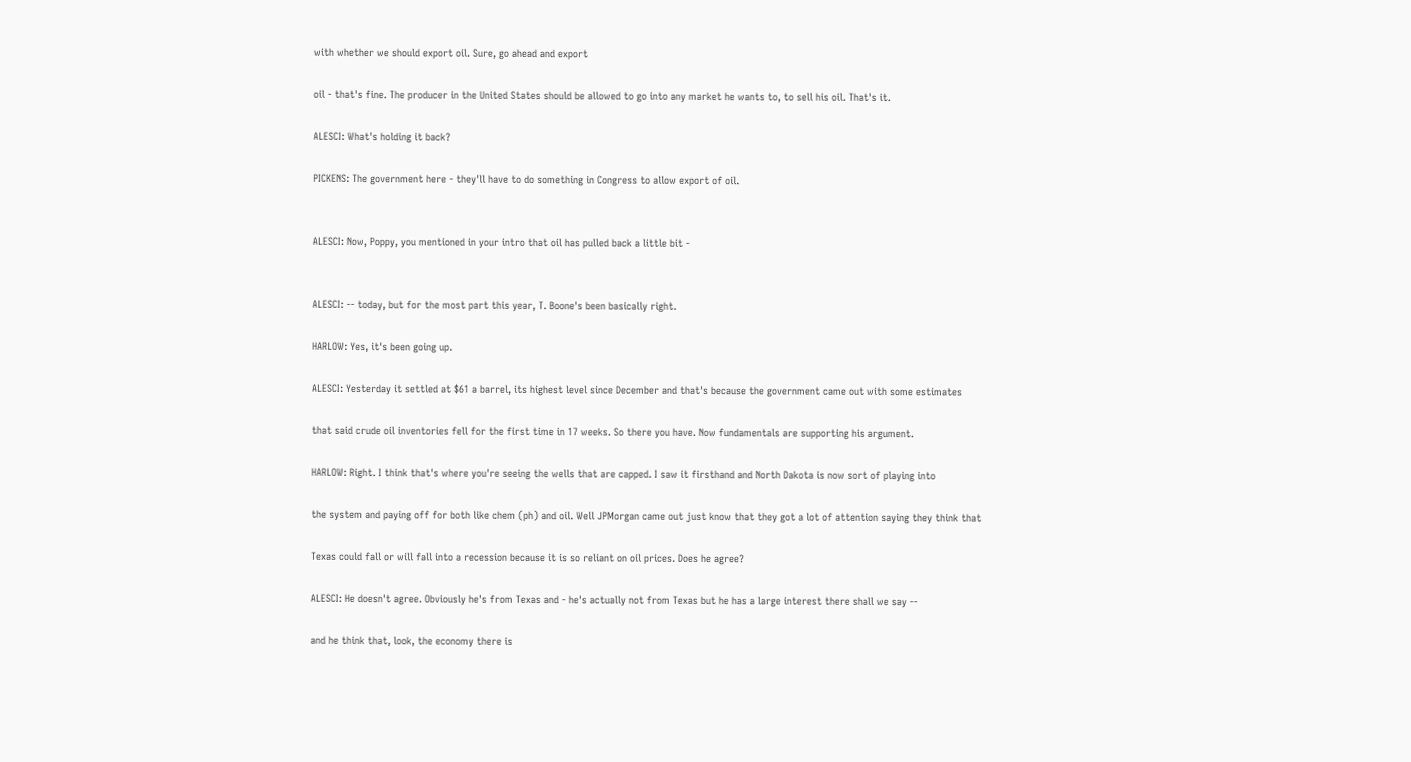with whether we should export oil. Sure, go ahead and export

oil - that's fine. The producer in the United States should be allowed to go into any market he wants to, to sell his oil. That's it.

ALESCI: What's holding it back?

PICKENS: The government here - they'll have to do something in Congress to allow export of oil.


ALESCI: Now, Poppy, you mentioned in your intro that oil has pulled back a little bit -


ALESCI: -- today, but for the most part this year, T. Boone's been basically right.

HARLOW: Yes, it's been going up.

ALESCI: Yesterday it settled at $61 a barrel, its highest level since December and that's because the government came out with some estimates

that said crude oil inventories fell for the first time in 17 weeks. So there you have. Now fundamentals are supporting his argument.

HARLOW: Right. I think that's where you're seeing the wells that are capped. I saw it firsthand and North Dakota is now sort of playing into

the system and paying off for both like chem (ph) and oil. Well JPMorgan came out just know that they got a lot of attention saying they think that

Texas could fall or will fall into a recession because it is so reliant on oil prices. Does he agree?

ALESCI: He doesn't agree. Obviously he's from Texas and - he's actually not from Texas but he has a large interest there shall we say --

and he think that, look, the economy there is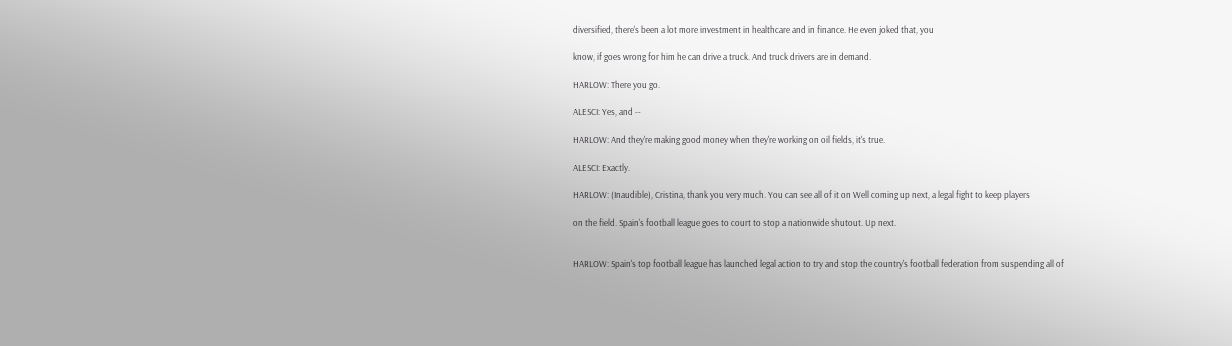diversified, there's been a lot more investment in healthcare and in finance. He even joked that, you

know, if goes wrong for him he can drive a truck. And truck drivers are in demand.

HARLOW: There you go.

ALESCI: Yes, and --

HARLOW: And they're making good money when they're working on oil fields, it's true.

ALESCI: Exactly.

HARLOW: (Inaudible), Cristina, thank you very much. You can see all of it on Well coming up next, a legal fight to keep players

on the field. Spain's football league goes to court to stop a nationwide shutout. Up next.


HARLOW: Spain's top football league has launched legal action to try and stop the country's football federation from suspending all of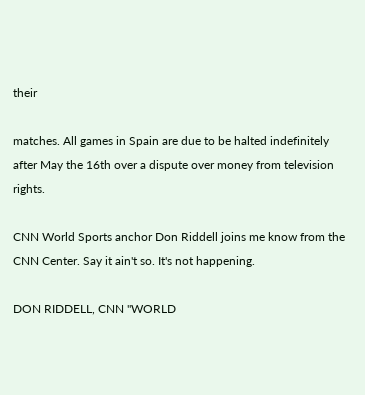their

matches. All games in Spain are due to be halted indefinitely after May the 16th over a dispute over money from television rights.

CNN World Sports anchor Don Riddell joins me know from the CNN Center. Say it ain't so. It's not happening.

DON RIDDELL, CNN "WORLD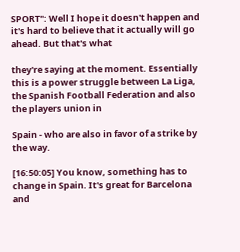SPORT": Well I hope it doesn't happen and it's hard to believe that it actually will go ahead. But that's what

they're saying at the moment. Essentially this is a power struggle between La Liga, the Spanish Football Federation and also the players union in

Spain - who are also in favor of a strike by the way.

[16:50:05] You know, something has to change in Spain. It's great for Barcelona and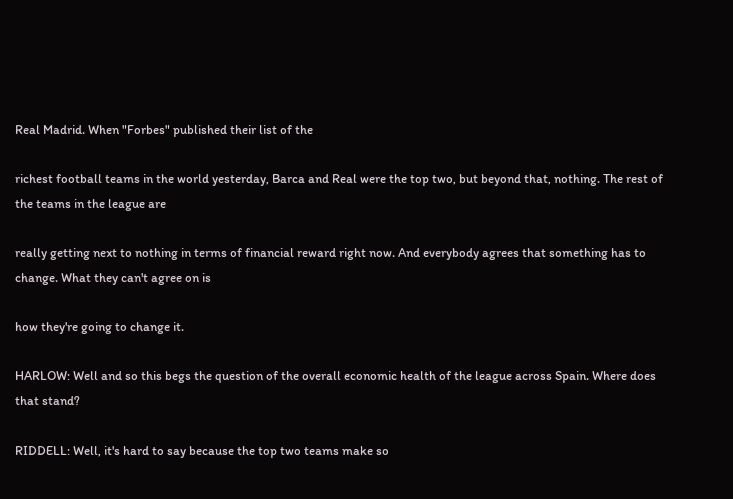Real Madrid. When "Forbes" published their list of the

richest football teams in the world yesterday, Barca and Real were the top two, but beyond that, nothing. The rest of the teams in the league are

really getting next to nothing in terms of financial reward right now. And everybody agrees that something has to change. What they can't agree on is

how they're going to change it.

HARLOW: Well and so this begs the question of the overall economic health of the league across Spain. Where does that stand?

RIDDELL: Well, it's hard to say because the top two teams make so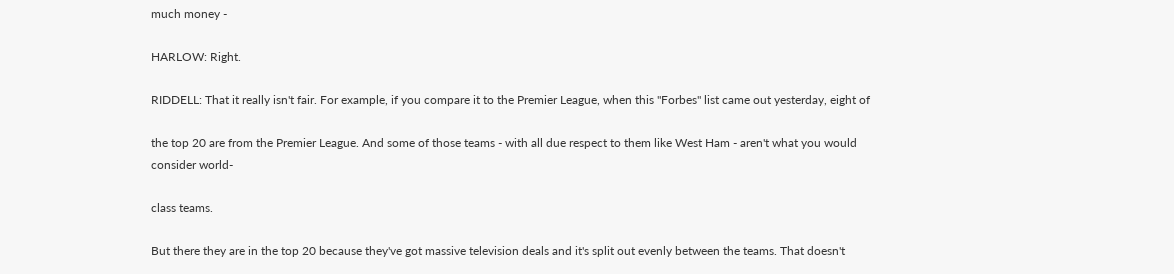much money -

HARLOW: Right.

RIDDELL: That it really isn't fair. For example, if you compare it to the Premier League, when this "Forbes" list came out yesterday, eight of

the top 20 are from the Premier League. And some of those teams - with all due respect to them like West Ham - aren't what you would consider world-

class teams.

But there they are in the top 20 because they've got massive television deals and it's split out evenly between the teams. That doesn't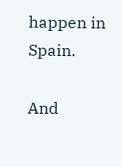happen in Spain.

And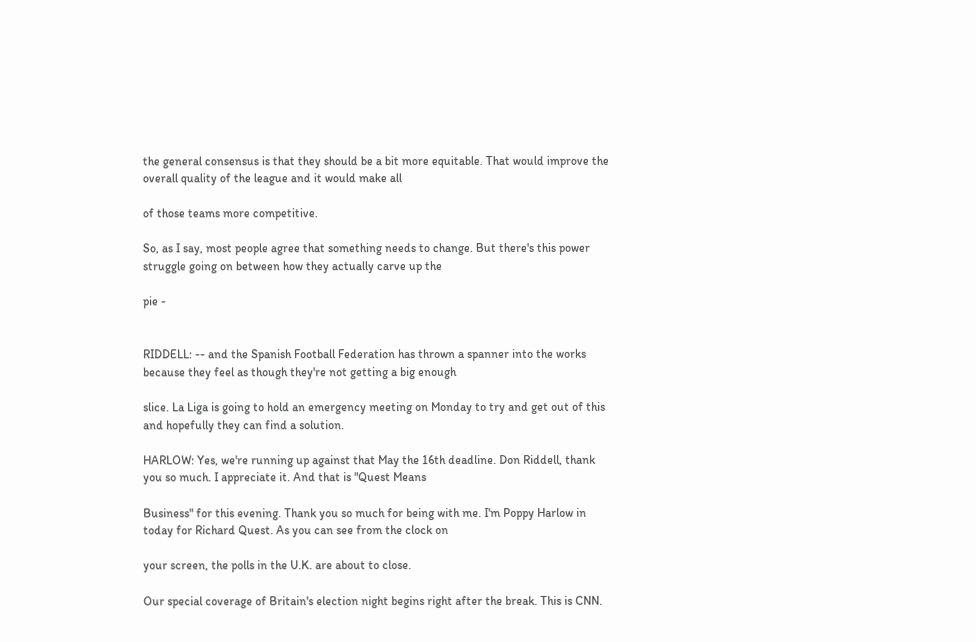the general consensus is that they should be a bit more equitable. That would improve the overall quality of the league and it would make all

of those teams more competitive.

So, as I say, most people agree that something needs to change. But there's this power struggle going on between how they actually carve up the

pie -


RIDDELL: -- and the Spanish Football Federation has thrown a spanner into the works because they feel as though they're not getting a big enough

slice. La Liga is going to hold an emergency meeting on Monday to try and get out of this and hopefully they can find a solution.

HARLOW: Yes, we're running up against that May the 16th deadline. Don Riddell, thank you so much. I appreciate it. And that is "Quest Means

Business" for this evening. Thank you so much for being with me. I'm Poppy Harlow in today for Richard Quest. As you can see from the clock on

your screen, the polls in the U.K. are about to close.

Our special coverage of Britain's election night begins right after the break. This is CNN.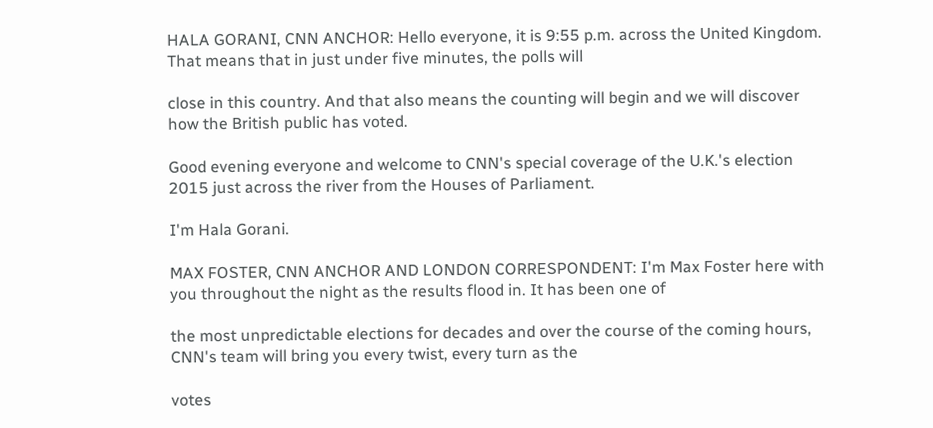HALA GORANI, CNN ANCHOR: Hello everyone, it is 9:55 p.m. across the United Kingdom. That means that in just under five minutes, the polls will

close in this country. And that also means the counting will begin and we will discover how the British public has voted.

Good evening everyone and welcome to CNN's special coverage of the U.K.'s election 2015 just across the river from the Houses of Parliament.

I'm Hala Gorani.

MAX FOSTER, CNN ANCHOR AND LONDON CORRESPONDENT: I'm Max Foster here with you throughout the night as the results flood in. It has been one of

the most unpredictable elections for decades and over the course of the coming hours, CNN's team will bring you every twist, every turn as the

votes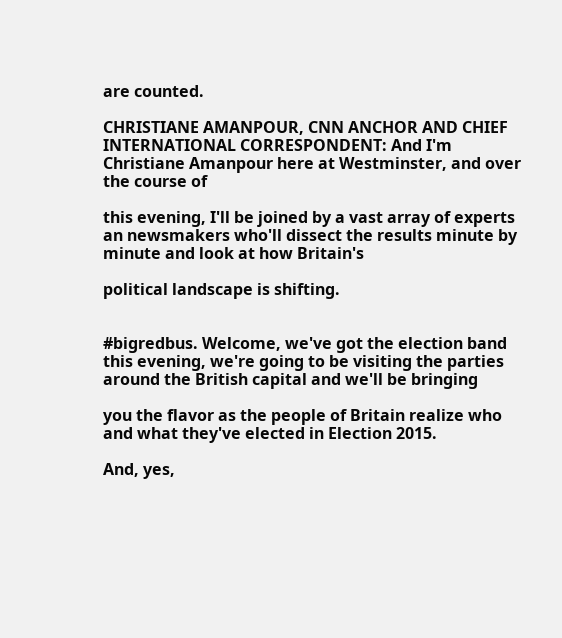are counted.

CHRISTIANE AMANPOUR, CNN ANCHOR AND CHIEF INTERNATIONAL CORRESPONDENT: And I'm Christiane Amanpour here at Westminster, and over the course of

this evening, I'll be joined by a vast array of experts an newsmakers who'll dissect the results minute by minute and look at how Britain's

political landscape is shifting.


#bigredbus. Welcome, we've got the election band this evening, we're going to be visiting the parties around the British capital and we'll be bringing

you the flavor as the people of Britain realize who and what they've elected in Election 2015.

And, yes,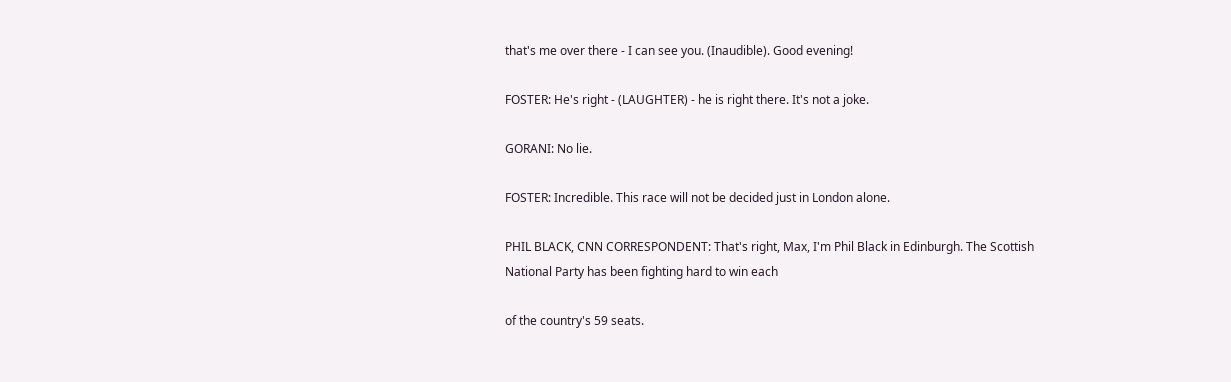that's me over there - I can see you. (Inaudible). Good evening!

FOSTER: He's right - (LAUGHTER) - he is right there. It's not a joke.

GORANI: No lie.

FOSTER: Incredible. This race will not be decided just in London alone.

PHIL BLACK, CNN CORRESPONDENT: That's right, Max, I'm Phil Black in Edinburgh. The Scottish National Party has been fighting hard to win each

of the country's 59 seats.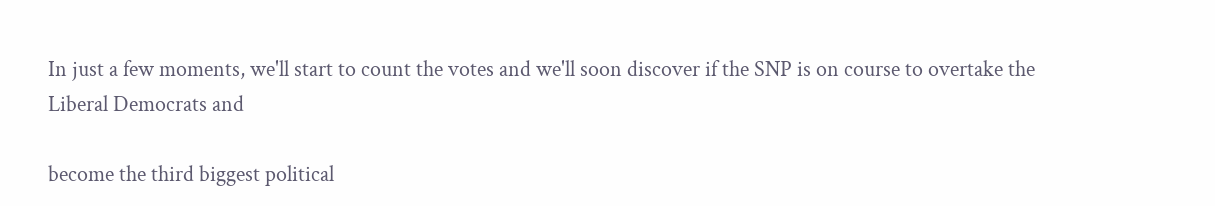In just a few moments, we'll start to count the votes and we'll soon discover if the SNP is on course to overtake the Liberal Democrats and

become the third biggest political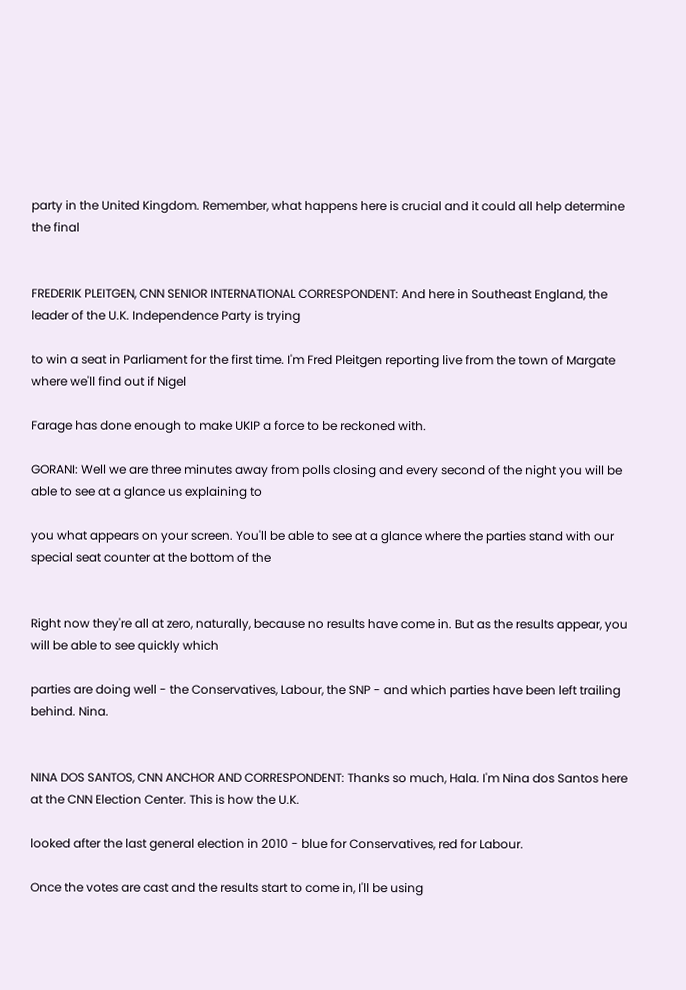party in the United Kingdom. Remember, what happens here is crucial and it could all help determine the final


FREDERIK PLEITGEN, CNN SENIOR INTERNATIONAL CORRESPONDENT: And here in Southeast England, the leader of the U.K. Independence Party is trying

to win a seat in Parliament for the first time. I'm Fred Pleitgen reporting live from the town of Margate where we'll find out if Nigel

Farage has done enough to make UKIP a force to be reckoned with.

GORANI: Well we are three minutes away from polls closing and every second of the night you will be able to see at a glance us explaining to

you what appears on your screen. You'll be able to see at a glance where the parties stand with our special seat counter at the bottom of the


Right now they're all at zero, naturally, because no results have come in. But as the results appear, you will be able to see quickly which

parties are doing well - the Conservatives, Labour, the SNP - and which parties have been left trailing behind. Nina.


NINA DOS SANTOS, CNN ANCHOR AND CORRESPONDENT: Thanks so much, Hala. I'm Nina dos Santos here at the CNN Election Center. This is how the U.K.

looked after the last general election in 2010 - blue for Conservatives, red for Labour.

Once the votes are cast and the results start to come in, I'll be using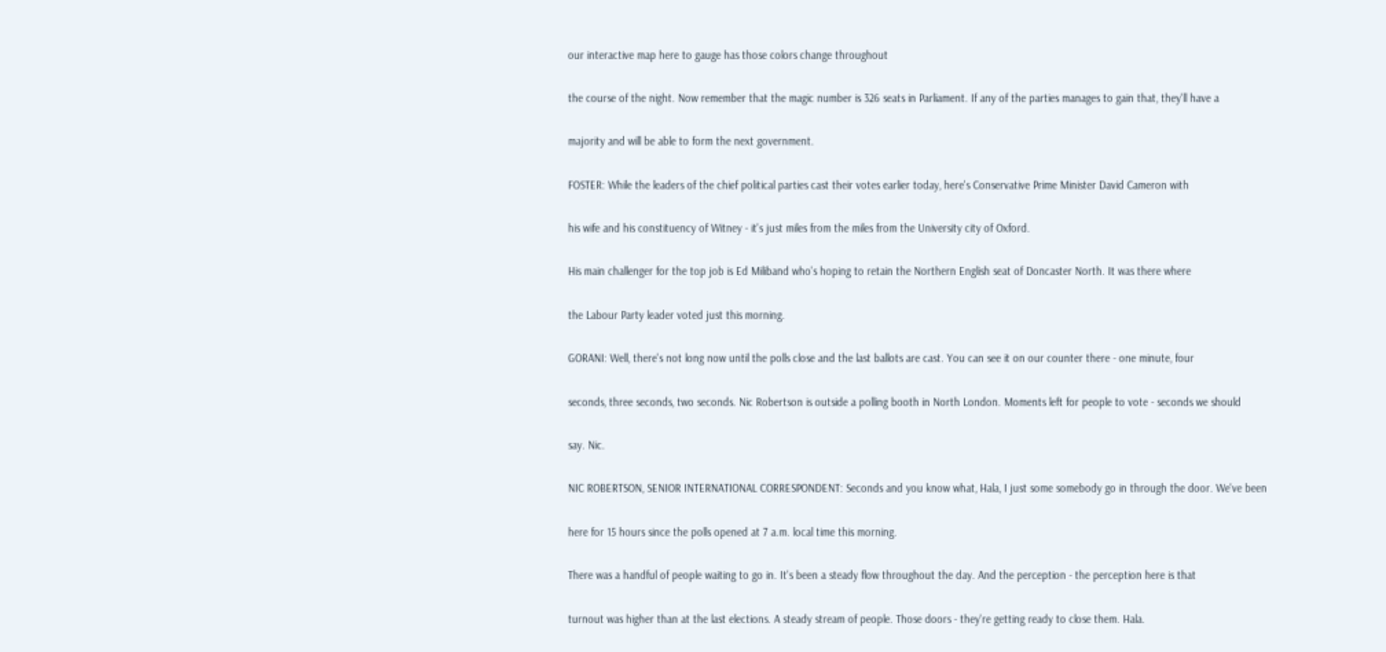our interactive map here to gauge has those colors change throughout

the course of the night. Now remember that the magic number is 326 seats in Parliament. If any of the parties manages to gain that, they'll have a

majority and will be able to form the next government.

FOSTER: While the leaders of the chief political parties cast their votes earlier today, here's Conservative Prime Minister David Cameron with

his wife and his constituency of Witney - it's just miles from the miles from the University city of Oxford.

His main challenger for the top job is Ed Miliband who's hoping to retain the Northern English seat of Doncaster North. It was there where

the Labour Party leader voted just this morning.

GORANI: Well, there's not long now until the polls close and the last ballots are cast. You can see it on our counter there - one minute, four

seconds, three seconds, two seconds. Nic Robertson is outside a polling booth in North London. Moments left for people to vote - seconds we should

say. Nic.

NIC ROBERTSON, SENIOR INTERNATIONAL CORRESPONDENT: Seconds and you know what, Hala, I just some somebody go in through the door. We've been

here for 15 hours since the polls opened at 7 a.m. local time this morning.

There was a handful of people waiting to go in. It's been a steady flow throughout the day. And the perception - the perception here is that

turnout was higher than at the last elections. A steady stream of people. Those doors - they're getting ready to close them. Hala.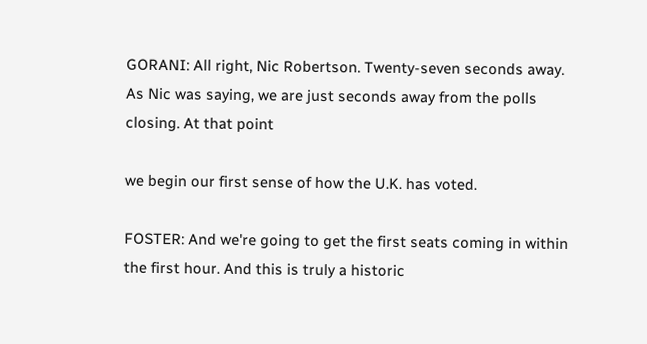GORANI: All right, Nic Robertson. Twenty-seven seconds away. As Nic was saying, we are just seconds away from the polls closing. At that point

we begin our first sense of how the U.K. has voted.

FOSTER: And we're going to get the first seats coming in within the first hour. And this is truly a historic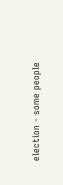election - some people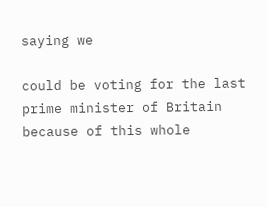saying we

could be voting for the last prime minister of Britain because of this whole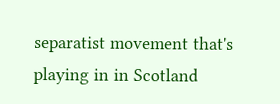separatist movement that's playing in in Scotland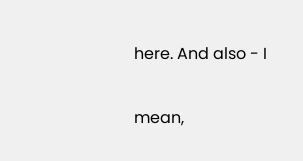here. And also - I

mean,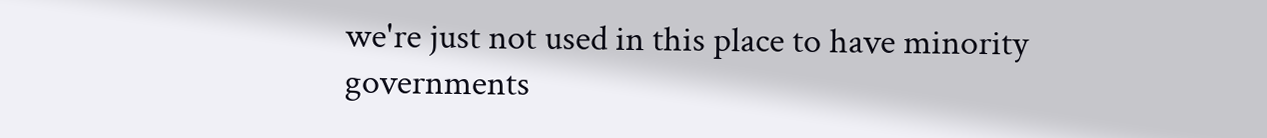we're just not used in this place to have minority governments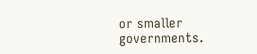or smaller governments.